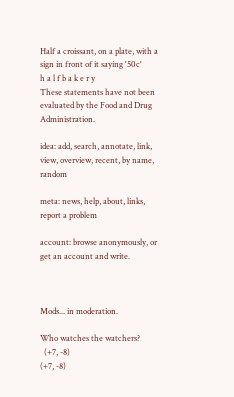Half a croissant, on a plate, with a sign in front of it saying '50c'
h a l f b a k e r y
These statements have not been evaluated by the Food and Drug Administration.

idea: add, search, annotate, link, view, overview, recent, by name, random

meta: news, help, about, links, report a problem

account: browse anonymously, or get an account and write.



Mods... in moderation.

Who watches the watchers?
  (+7, -8)
(+7, -8)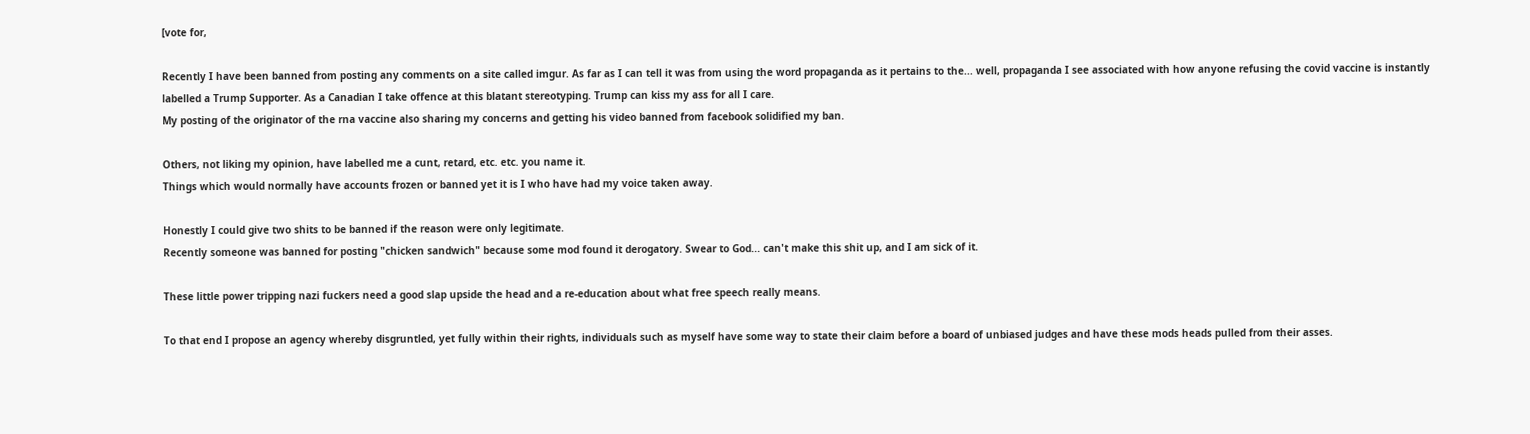[vote for,

Recently I have been banned from posting any comments on a site called imgur. As far as I can tell it was from using the word propaganda as it pertains to the... well, propaganda I see associated with how anyone refusing the covid vaccine is instantly labelled a Trump Supporter. As a Canadian I take offence at this blatant stereotyping. Trump can kiss my ass for all I care.
My posting of the originator of the rna vaccine also sharing my concerns and getting his video banned from facebook solidified my ban.

Others, not liking my opinion, have labelled me a cunt, retard, etc. etc. you name it.
Things which would normally have accounts frozen or banned yet it is I who have had my voice taken away.

Honestly I could give two shits to be banned if the reason were only legitimate.
Recently someone was banned for posting "chicken sandwich" because some mod found it derogatory. Swear to God... can't make this shit up, and I am sick of it.

These little power tripping nazi fuckers need a good slap upside the head and a re-education about what free speech really means.

To that end I propose an agency whereby disgruntled, yet fully within their rights, individuals such as myself have some way to state their claim before a board of unbiased judges and have these mods heads pulled from their asses.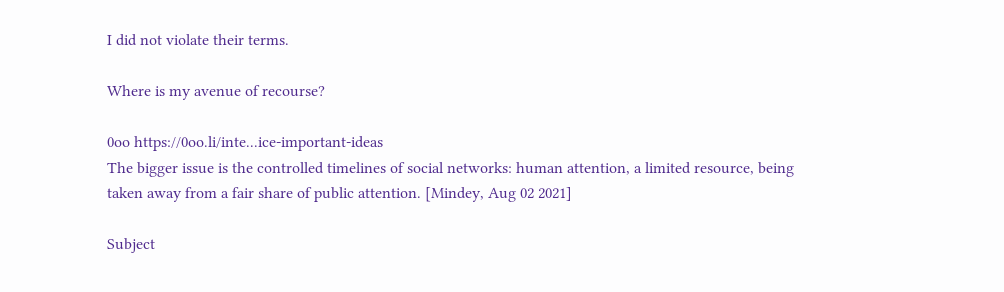I did not violate their terms.

Where is my avenue of recourse?

0oo https://0oo.li/inte...ice-important-ideas
The bigger issue is the controlled timelines of social networks: human attention, a limited resource, being taken away from a fair share of public attention. [Mindey, Aug 02 2021]

Subject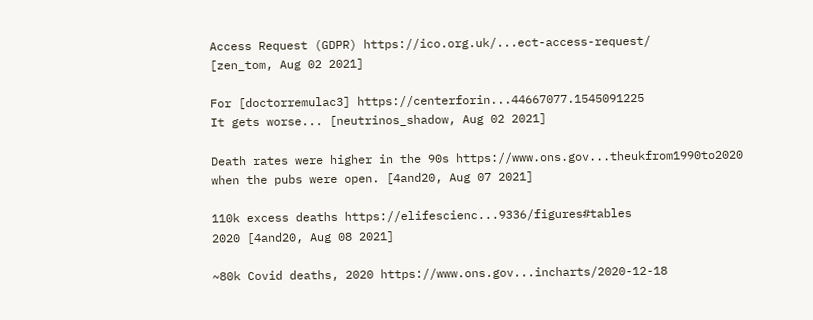Access Request (GDPR) https://ico.org.uk/...ect-access-request/
[zen_tom, Aug 02 2021]

For [doctorremulac3] https://centerforin...44667077.1545091225
It gets worse... [neutrinos_shadow, Aug 02 2021]

Death rates were higher in the 90s https://www.ons.gov...theukfrom1990to2020
when the pubs were open. [4and20, Aug 07 2021]

110k excess deaths https://elifescienc...9336/figures#tables
2020 [4and20, Aug 08 2021]

~80k Covid deaths, 2020 https://www.ons.gov...incharts/2020-12-18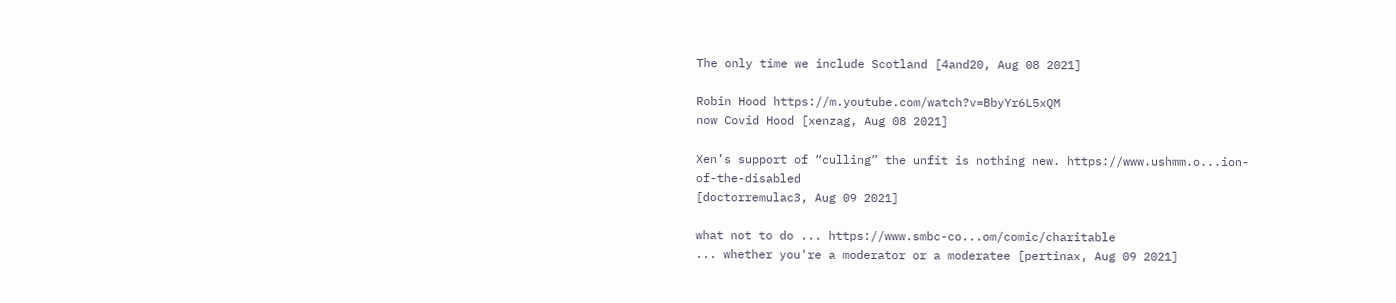The only time we include Scotland [4and20, Aug 08 2021]

Robin Hood https://m.youtube.com/watch?v=BbyYr6L5xQM
now Covid Hood [xenzag, Aug 08 2021]

Xen’s support of “culling” the unfit is nothing new. https://www.ushmm.o...ion-of-the-disabled
[doctorremulac3, Aug 09 2021]

what not to do ... https://www.smbc-co...om/comic/charitable
... whether you're a moderator or a moderatee [pertinax, Aug 09 2021]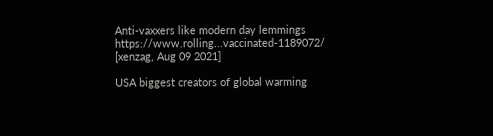Anti-vaxxers like modern day lemmings https://www.rolling...vaccinated-1189072/
[xenzag, Aug 09 2021]

USA biggest creators of global warming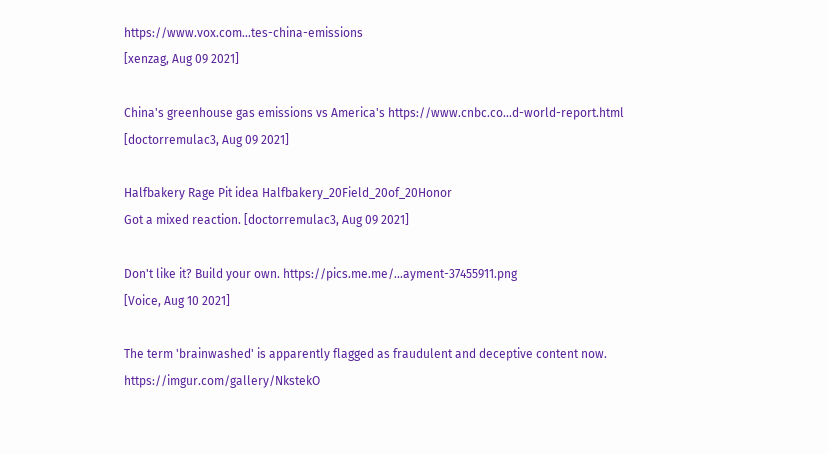https://www.vox.com...tes-china-emissions
[xenzag, Aug 09 2021]

China's greenhouse gas emissions vs America's https://www.cnbc.co...d-world-report.html
[doctorremulac3, Aug 09 2021]

Halfbakery Rage Pit idea Halfbakery_20Field_20of_20Honor
Got a mixed reaction. [doctorremulac3, Aug 09 2021]

Don't like it? Build your own. https://pics.me.me/...ayment-37455911.png
[Voice, Aug 10 2021]

The term 'brainwashed' is apparently flagged as fraudulent and deceptive content now. https://imgur.com/gallery/NkstekO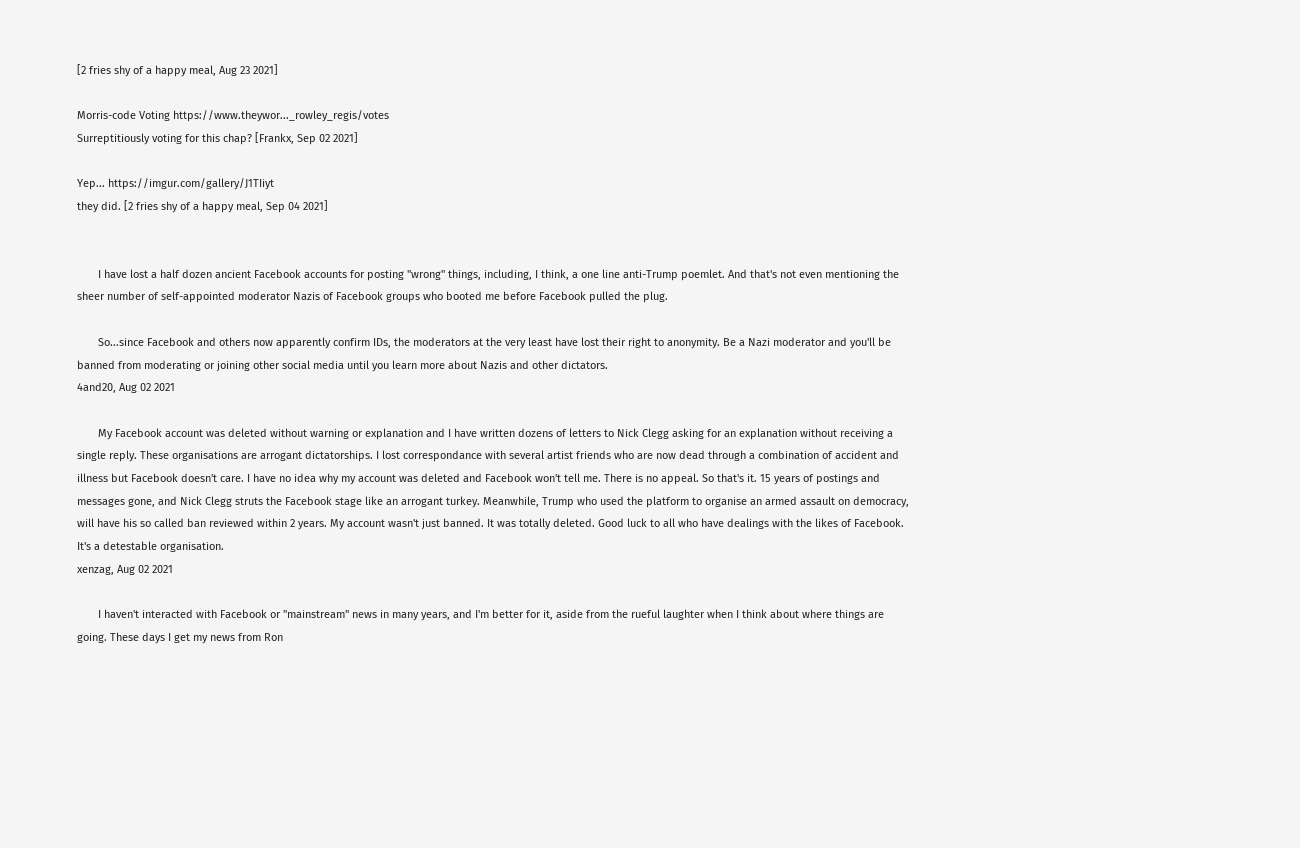[2 fries shy of a happy meal, Aug 23 2021]

Morris-code Voting https://www.theywor..._rowley_regis/votes
Surreptitiously voting for this chap? [Frankx, Sep 02 2021]

Yep... https://imgur.com/gallery/J1TIiyt
they did. [2 fries shy of a happy meal, Sep 04 2021]


       I have lost a half dozen ancient Facebook accounts for posting "wrong" things, including, I think, a one line anti-Trump poemlet. And that's not even mentioning the sheer number of self-appointed moderator Nazis of Facebook groups who booted me before Facebook pulled the plug.

       So...since Facebook and others now apparently confirm IDs, the moderators at the very least have lost their right to anonymity. Be a Nazi moderator and you'll be banned from moderating or joining other social media until you learn more about Nazis and other dictators.
4and20, Aug 02 2021

       My Facebook account was deleted without warning or explanation and I have written dozens of letters to Nick Clegg asking for an explanation without receiving a single reply. These organisations are arrogant dictatorships. I lost correspondance with several artist friends who are now dead through a combination of accident and illness but Facebook doesn't care. I have no idea why my account was deleted and Facebook won't tell me. There is no appeal. So that's it. 15 years of postings and messages gone, and Nick Clegg struts the Facebook stage like an arrogant turkey. Meanwhile, Trump who used the platform to organise an armed assault on democracy, will have his so called ban reviewed within 2 years. My account wasn't just banned. It was totally deleted. Good luck to all who have dealings with the likes of Facebook. It's a detestable organisation.
xenzag, Aug 02 2021

       I haven't interacted with Facebook or "mainstream" news in many years, and I'm better for it, aside from the rueful laughter when I think about where things are going. These days I get my news from Ron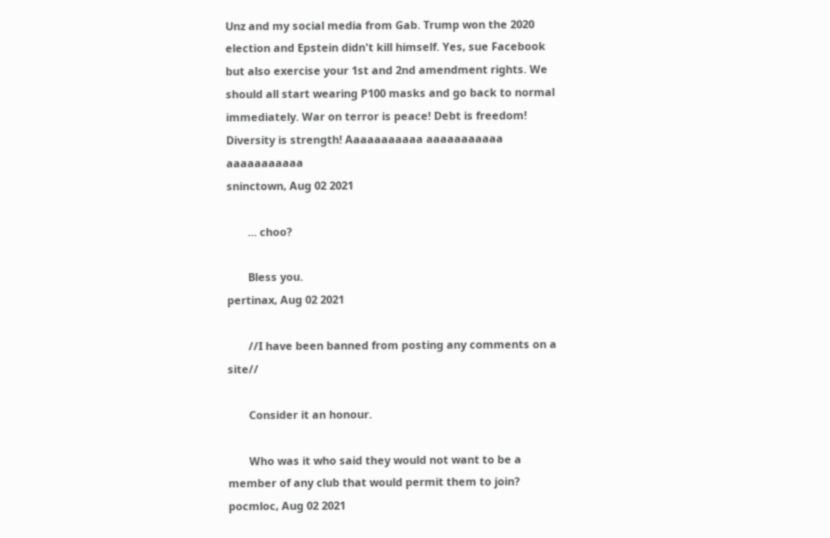Unz and my social media from Gab. Trump won the 2020 election and Epstein didn't kill himself. Yes, sue Facebook but also exercise your 1st and 2nd amendment rights. We should all start wearing P100 masks and go back to normal immediately. War on terror is peace! Debt is freedom! Diversity is strength! Aaaaaaaaaaa aaaaaaaaaaa aaaaaaaaaaa
sninctown, Aug 02 2021

       ... choo?

       Bless you.
pertinax, Aug 02 2021

       //I have been banned from posting any comments on a site//

       Consider it an honour.

       Who was it who said they would not want to be a member of any club that would permit them to join?
pocmloc, Aug 02 2021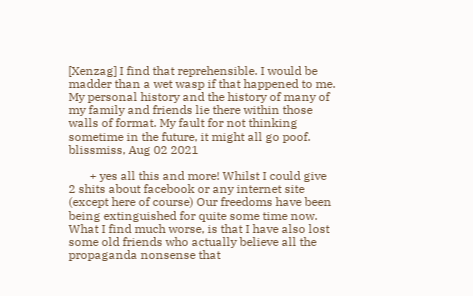[Xenzag] I find that reprehensible. I would be madder than a wet wasp if that happened to me. My personal history and the history of many of my family and friends lie there within those walls of format. My fault for not thinking sometime in the future, it might all go poof.
blissmiss, Aug 02 2021

       + yes all this and more! Whilst I could give 2 shits about facebook or any internet site (except here of course) Our freedoms have been being extinguished for quite some time now. What I find much worse, is that I have also lost some old friends who actually believe all the propaganda nonsense that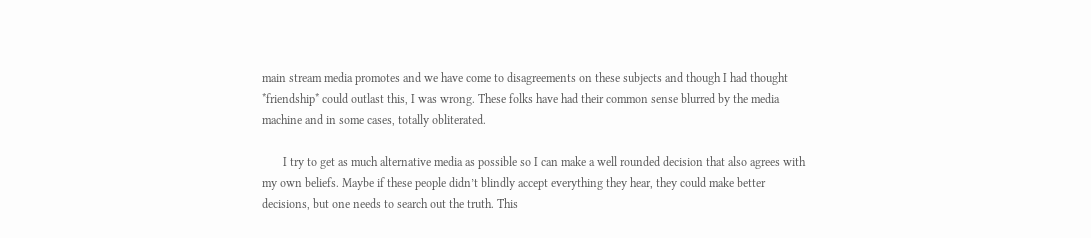main stream media promotes and we have come to disagreements on these subjects and though I had thought *friendship* could outlast this, I was wrong. These folks have had their common sense blurred by the media machine and in some cases, totally obliterated.

       I try to get as much alternative media as possible so I can make a well rounded decision that also agrees with my own beliefs. Maybe if these people didn’t blindly accept everything they hear, they could make better decisions, but one needs to search out the truth. This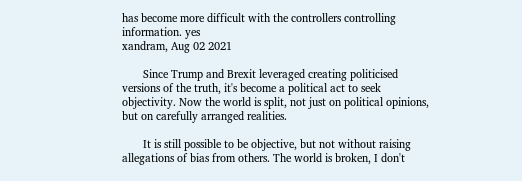has become more difficult with the controllers controlling information. yes
xandram, Aug 02 2021

       Since Trump and Brexit leveraged creating politicised versions of the truth, it's become a political act to seek objectivity. Now the world is split, not just on political opinions, but on carefully arranged realities.

       It is still possible to be objective, but not without raising allegations of bias from others. The world is broken, I don't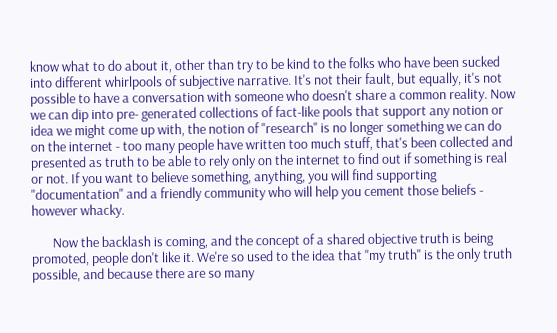know what to do about it, other than try to be kind to the folks who have been sucked into different whirlpools of subjective narrative. It's not their fault, but equally, it's not possible to have a conversation with someone who doesn't share a common reality. Now we can dip into pre- generated collections of fact-like pools that support any notion or idea we might come up with, the notion of "research" is no longer something we can do on the internet - too many people have written too much stuff, that's been collected and presented as truth to be able to rely only on the internet to find out if something is real or not. If you want to believe something, anything, you will find supporting "documentation" and a friendly community who will help you cement those beliefs - however whacky.

       Now the backlash is coming, and the concept of a shared objective truth is being promoted, people don't like it. We're so used to the idea that "my truth" is the only truth possible, and because there are so many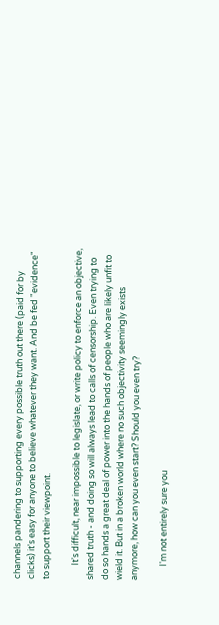channels pandering to supporting every possible truth out there (paid for by clicks) it's easy for anyone to believe whatever they want. And be fed "evidence" to support their viewpoint.

       It's difficult, near impossible to legislate, or write policy to enforce an objective, shared truth - and doing so will always lead to calls of censorship. Even trying to do so hands a great deal of power into the hands of people who are likely unfit to wield it. But in a broken world where no such objectivity seemingly exists anymore, how can you even start? Should you even try?

       I'm not entirely sure you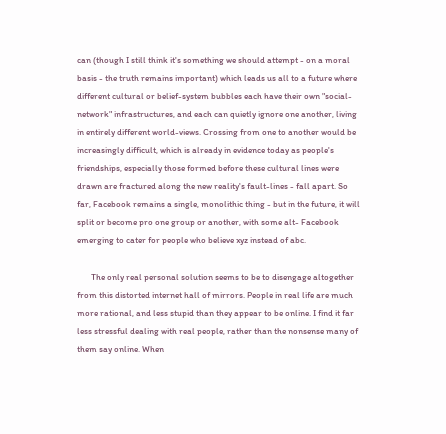can (though I still think it's something we should attempt - on a moral basis - the truth remains important) which leads us all to a future where different cultural or belief-system bubbles each have their own "social-network" infrastructures, and each can quietly ignore one another, living in entirely different world-views. Crossing from one to another would be increasingly difficult, which is already in evidence today as people's friendships, especially those formed before these cultural lines were drawn are fractured along the new reality's fault-lines - fall apart. So far, Facebook remains a single, monolithic thing - but in the future, it will split or become pro one group or another, with some alt- Facebook emerging to cater for people who believe xyz instead of abc.

       The only real personal solution seems to be to disengage altogether from this distorted internet hall of mirrors. People in real life are much more rational, and less stupid than they appear to be online. I find it far less stressful dealing with real people, rather than the nonsense many of them say online. When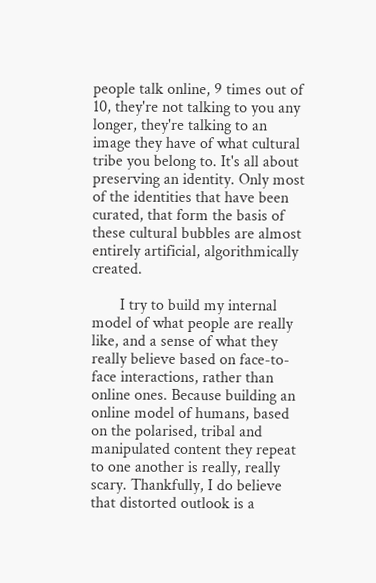people talk online, 9 times out of 10, they're not talking to you any longer, they're talking to an image they have of what cultural tribe you belong to. It's all about preserving an identity. Only most of the identities that have been curated, that form the basis of these cultural bubbles are almost entirely artificial, algorithmically created.

       I try to build my internal model of what people are really like, and a sense of what they really believe based on face-to-face interactions, rather than online ones. Because building an online model of humans, based on the polarised, tribal and manipulated content they repeat to one another is really, really scary. Thankfully, I do believe that distorted outlook is a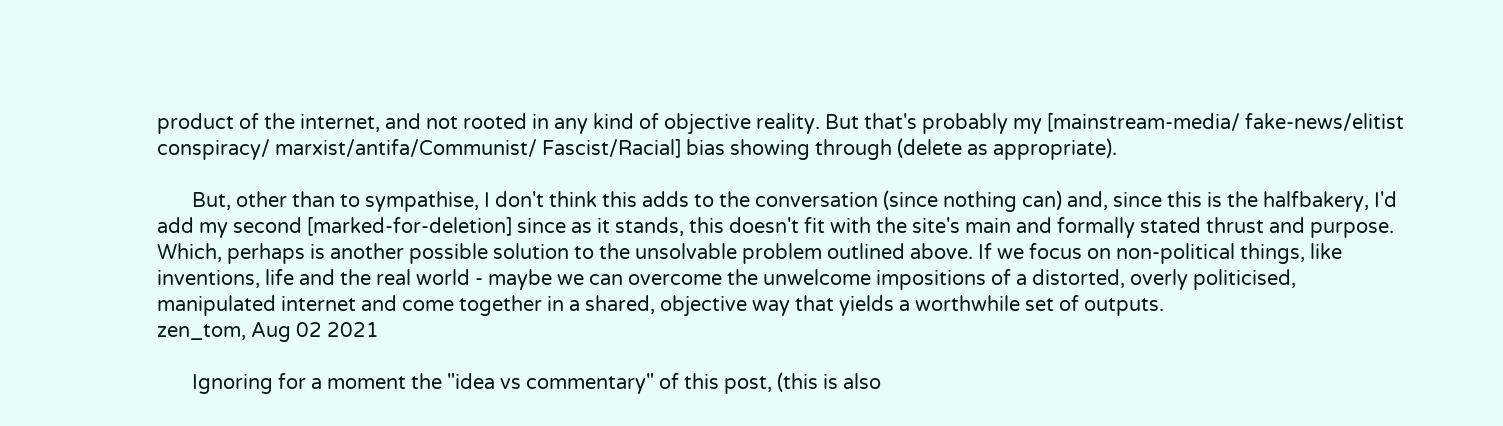product of the internet, and not rooted in any kind of objective reality. But that's probably my [mainstream-media/ fake-news/elitist conspiracy/ marxist/antifa/Communist/ Fascist/Racial] bias showing through (delete as appropriate).

       But, other than to sympathise, I don't think this adds to the conversation (since nothing can) and, since this is the halfbakery, I'd add my second [marked-for-deletion] since as it stands, this doesn't fit with the site's main and formally stated thrust and purpose. Which, perhaps is another possible solution to the unsolvable problem outlined above. If we focus on non-political things, like inventions, life and the real world - maybe we can overcome the unwelcome impositions of a distorted, overly politicised, manipulated internet and come together in a shared, objective way that yields a worthwhile set of outputs.
zen_tom, Aug 02 2021

       Ignoring for a moment the "idea vs commentary" of this post, (this is also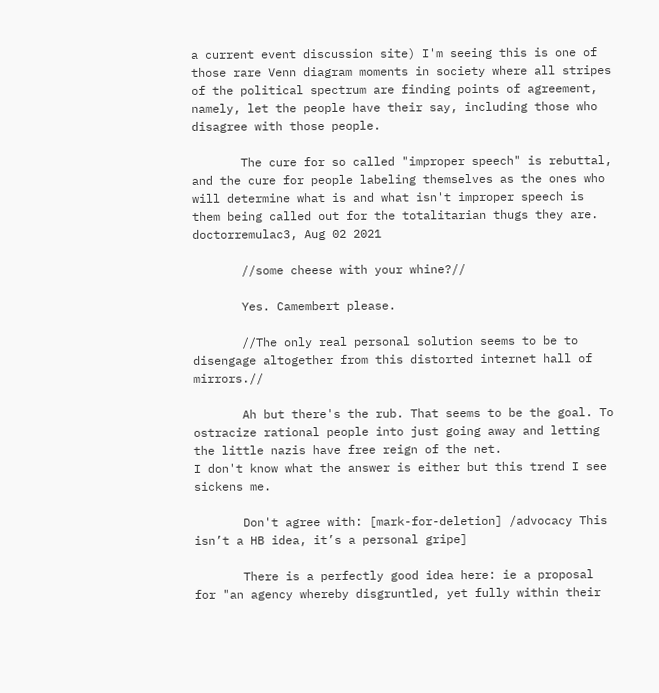a current event discussion site) I'm seeing this is one of those rare Venn diagram moments in society where all stripes of the political spectrum are finding points of agreement, namely, let the people have their say, including those who disagree with those people.

       The cure for so called "improper speech" is rebuttal, and the cure for people labeling themselves as the ones who will determine what is and what isn't improper speech is them being called out for the totalitarian thugs they are.
doctorremulac3, Aug 02 2021

       //some cheese with your whine?//

       Yes. Camembert please.

       //The only real personal solution seems to be to disengage altogether from this distorted internet hall of mirrors.//

       Ah but there's the rub. That seems to be the goal. To ostracize rational people into just going away and letting the little nazis have free reign of the net.
I don't know what the answer is either but this trend I see sickens me.

       Don't agree with: [mark-for-deletion] /advocacy This isn’t a HB idea, it’s a personal gripe]

       There is a perfectly good idea here: ie a proposal for "an agency whereby disgruntled, yet fully within their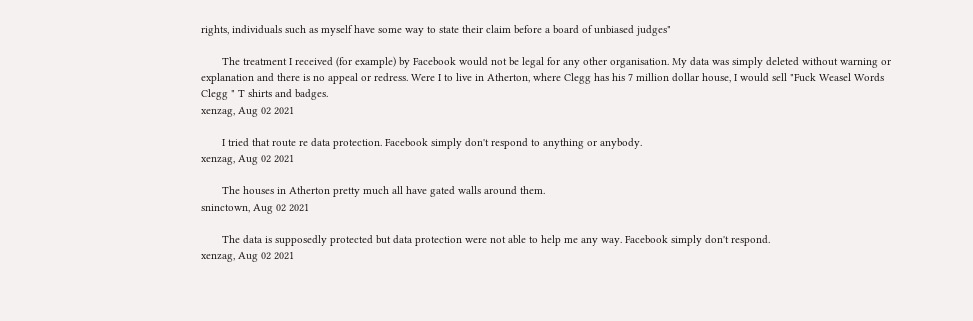rights, individuals such as myself have some way to state their claim before a board of unbiased judges"

       The treatment I received (for example) by Facebook would not be legal for any other organisation. My data was simply deleted without warning or explanation and there is no appeal or redress. Were I to live in Atherton, where Clegg has his 7 million dollar house, I would sell "Fuck Weasel Words Clegg " T shirts and badges.
xenzag, Aug 02 2021

       I tried that route re data protection. Facebook simply don't respond to anything or anybody.
xenzag, Aug 02 2021

       The houses in Atherton pretty much all have gated walls around them.
sninctown, Aug 02 2021

       The data is supposedly protected but data protection were not able to help me any way. Facebook simply don't respond.
xenzag, Aug 02 2021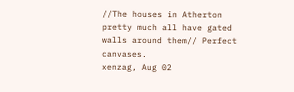//The houses in Atherton pretty much all have gated walls around them// Perfect canvases.
xenzag, Aug 02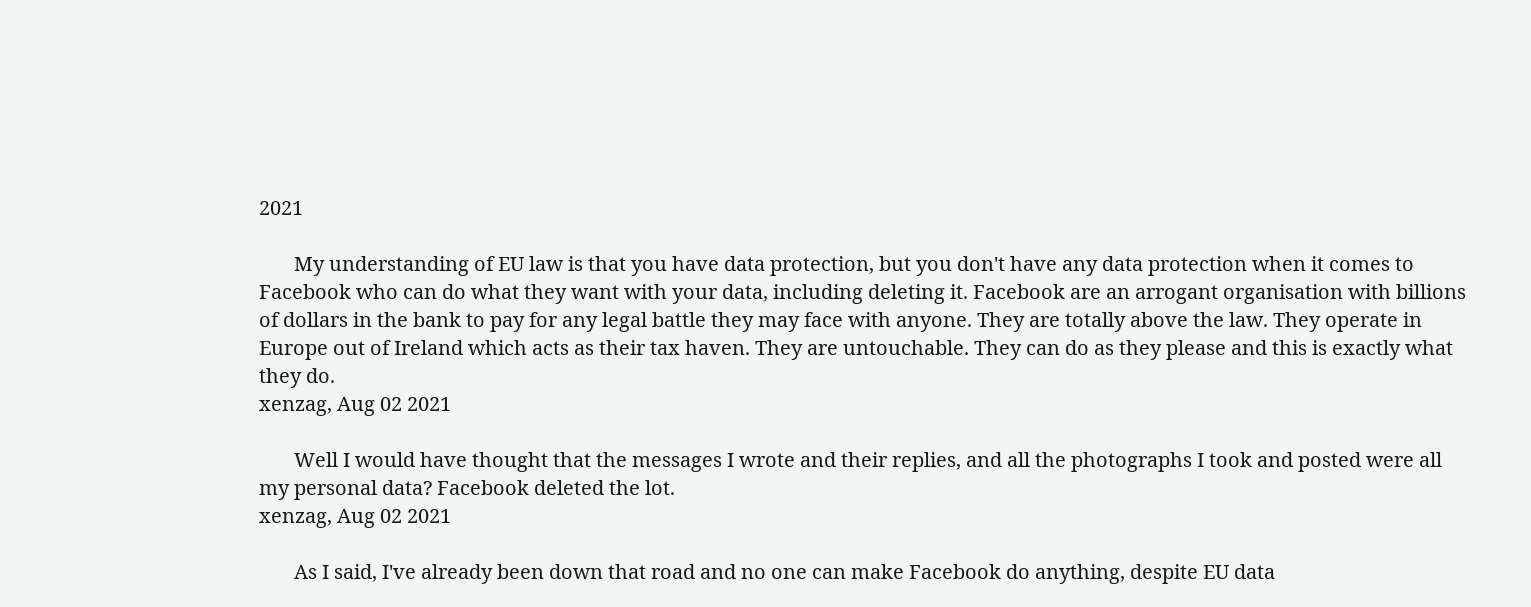2021

       My understanding of EU law is that you have data protection, but you don't have any data protection when it comes to Facebook who can do what they want with your data, including deleting it. Facebook are an arrogant organisation with billions of dollars in the bank to pay for any legal battle they may face with anyone. They are totally above the law. They operate in Europe out of Ireland which acts as their tax haven. They are untouchable. They can do as they please and this is exactly what they do.
xenzag, Aug 02 2021

       Well I would have thought that the messages I wrote and their replies, and all the photographs I took and posted were all my personal data? Facebook deleted the lot.
xenzag, Aug 02 2021

       As I said, I've already been down that road and no one can make Facebook do anything, despite EU data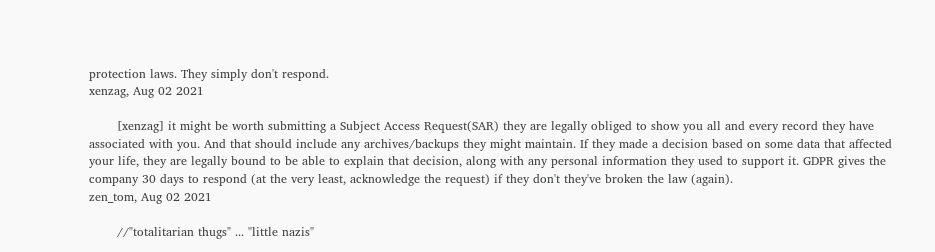protection laws. They simply don't respond.
xenzag, Aug 02 2021

       [xenzag] it might be worth submitting a Subject Access Request(SAR) they are legally obliged to show you all and every record they have associated with you. And that should include any archives/backups they might maintain. If they made a decision based on some data that affected your life, they are legally bound to be able to explain that decision, along with any personal information they used to support it. GDPR gives the company 30 days to respond (at the very least, acknowledge the request) if they don't they've broken the law (again).
zen_tom, Aug 02 2021

       //"totalitarian thugs" ... "little nazis"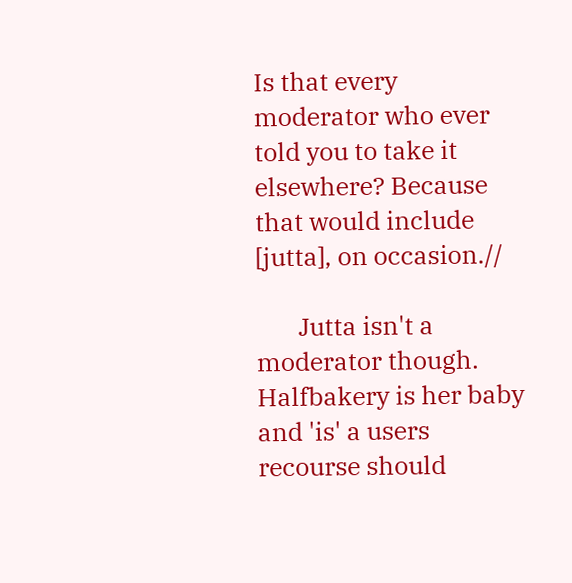Is that every moderator who ever told you to take it elsewhere? Because that would include [jutta], on occasion.//

       Jutta isn't a moderator though. Halfbakery is her baby and 'is' a users recourse should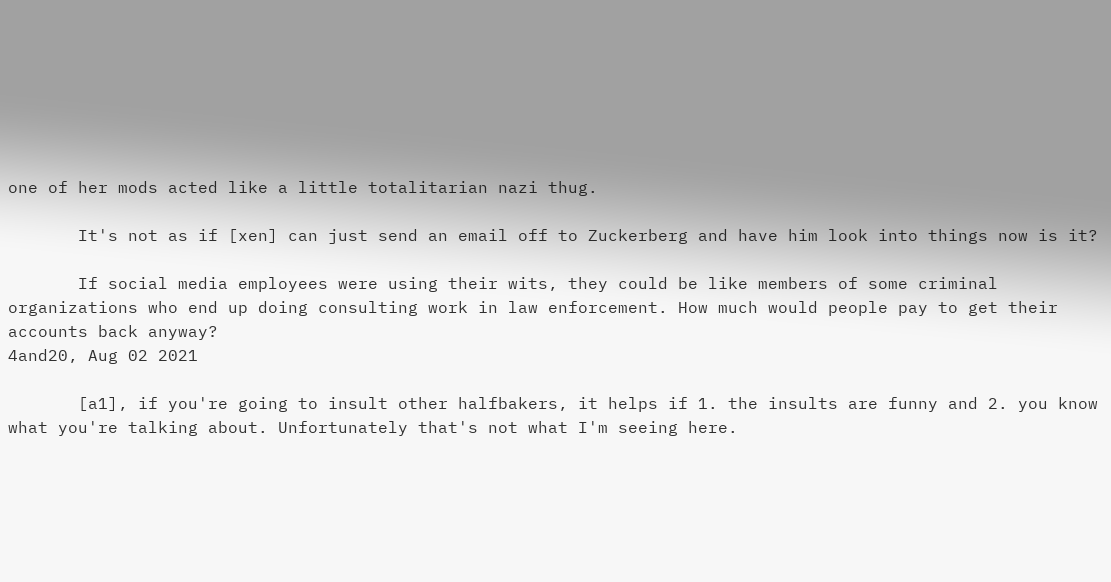one of her mods acted like a little totalitarian nazi thug.

       It's not as if [xen] can just send an email off to Zuckerberg and have him look into things now is it?

       If social media employees were using their wits, they could be like members of some criminal organizations who end up doing consulting work in law enforcement. How much would people pay to get their accounts back anyway?
4and20, Aug 02 2021

       [a1], if you're going to insult other halfbakers, it helps if 1. the insults are funny and 2. you know what you're talking about. Unfortunately that's not what I'm seeing here.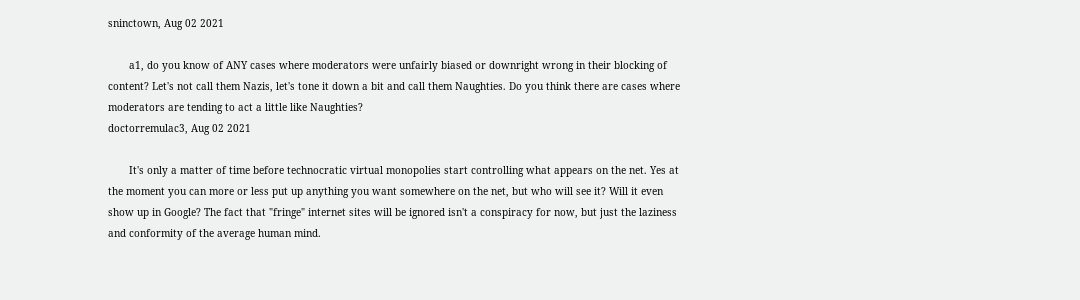sninctown, Aug 02 2021

       a1, do you know of ANY cases where moderators were unfairly biased or downright wrong in their blocking of content? Let's not call them Nazis, let's tone it down a bit and call them Naughties. Do you think there are cases where moderators are tending to act a little like Naughties?
doctorremulac3, Aug 02 2021

       It's only a matter of time before technocratic virtual monopolies start controlling what appears on the net. Yes at the moment you can more or less put up anything you want somewhere on the net, but who will see it? Will it even show up in Google? The fact that "fringe" internet sites will be ignored isn't a conspiracy for now, but just the laziness and conformity of the average human mind.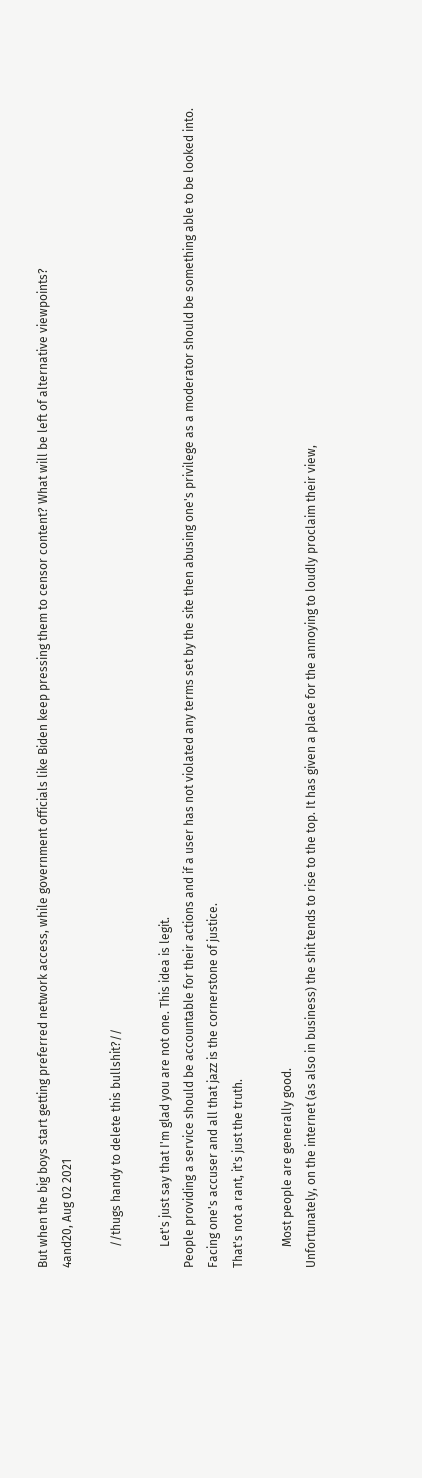But when the big boys start getting preferred network access, while government officials like Biden keep pressing them to censor content? What will be left of alternative viewpoints?
4and20, Aug 02 2021

       //thugs handy to delete this bullshit?//

       Let's just say that I'm glad you are not one. This idea is legit.
People providing a service should be accountable for their actions and if a user has not violated any terms set by the site then abusing one's privilege as a moderator should be something able to be looked into.
Facing one's accuser and all that jazz is the cornerstone of justice.
That's not a rant, it's just the truth.

       Most people are generally good.
Unfortunately, on the internet (as also in business) the shit tends to rise to the top. It has given a place for the annoying to loudly proclaim their view,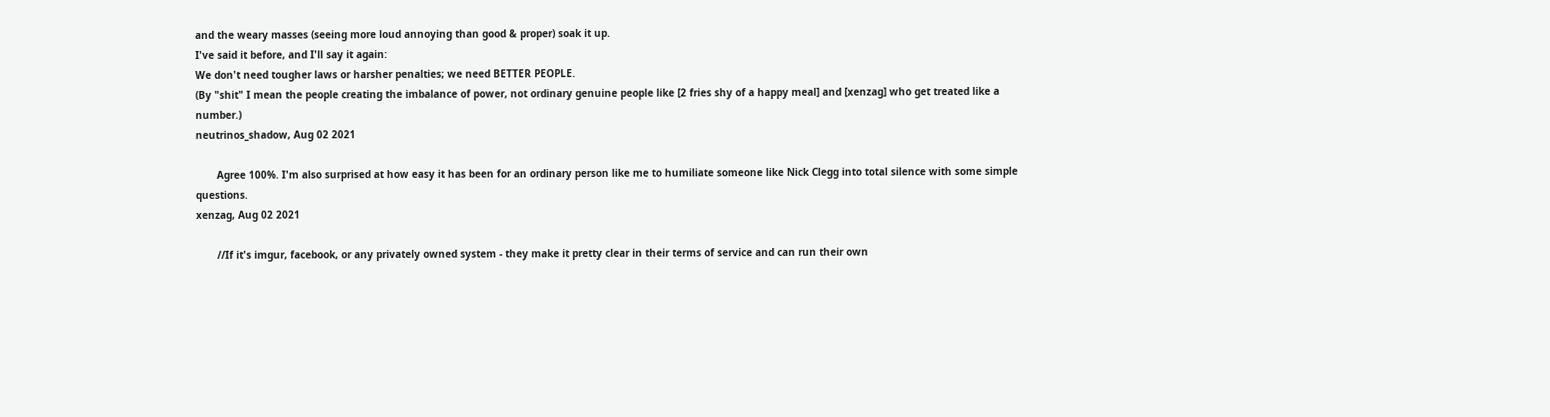and the weary masses (seeing more loud annoying than good & proper) soak it up.
I've said it before, and I'll say it again:
We don't need tougher laws or harsher penalties; we need BETTER PEOPLE.
(By "shit" I mean the people creating the imbalance of power, not ordinary genuine people like [2 fries shy of a happy meal] and [xenzag] who get treated like a number.)
neutrinos_shadow, Aug 02 2021

       Agree 100%. I'm also surprised at how easy it has been for an ordinary person like me to humiliate someone like Nick Clegg into total silence with some simple questions.
xenzag, Aug 02 2021

       //If it's imgur, facebook, or any privately owned system - they make it pretty clear in their terms of service and can run their own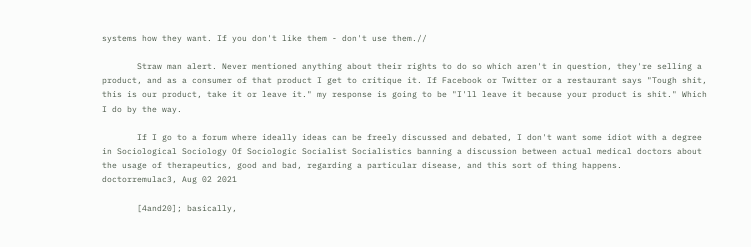systems how they want. If you don't like them - don't use them.//

       Straw man alert. Never mentioned anything about their rights to do so which aren't in question, they're selling a product, and as a consumer of that product I get to critique it. If Facebook or Twitter or a restaurant says "Tough shit, this is our product, take it or leave it." my response is going to be "I'll leave it because your product is shit." Which I do by the way.

       If I go to a forum where ideally ideas can be freely discussed and debated, I don't want some idiot with a degree in Sociological Sociology Of Sociologic Socialist Socialistics banning a discussion between actual medical doctors about the usage of therapeutics, good and bad, regarding a particular disease, and this sort of thing happens.
doctorremulac3, Aug 02 2021

       [4and20]; basically,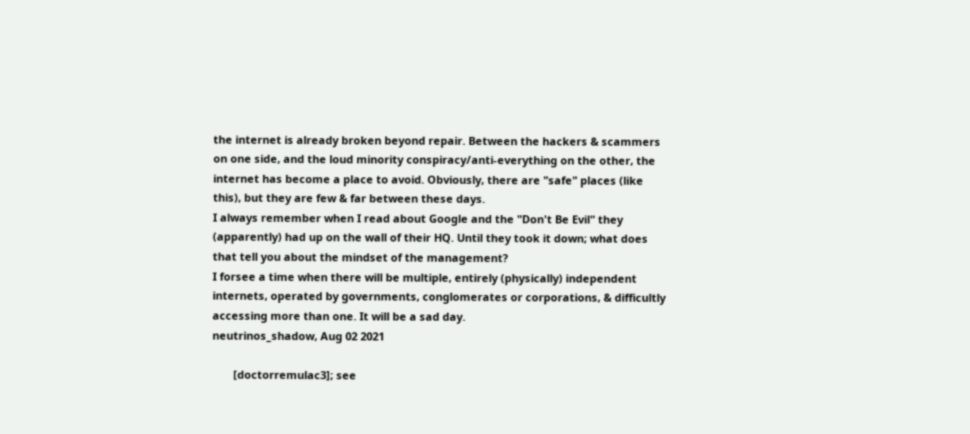the internet is already broken beyond repair. Between the hackers & scammers on one side, and the loud minority conspiracy/anti-everything on the other, the internet has become a place to avoid. Obviously, there are "safe" places (like this), but they are few & far between these days.
I always remember when I read about Google and the "Don't Be Evil" they (apparently) had up on the wall of their HQ. Until they took it down; what does that tell you about the mindset of the management?
I forsee a time when there will be multiple, entirely (physically) independent internets, operated by governments, conglomerates or corporations, & difficultly accessing more than one. It will be a sad day.
neutrinos_shadow, Aug 02 2021

       [doctorremulac3]; see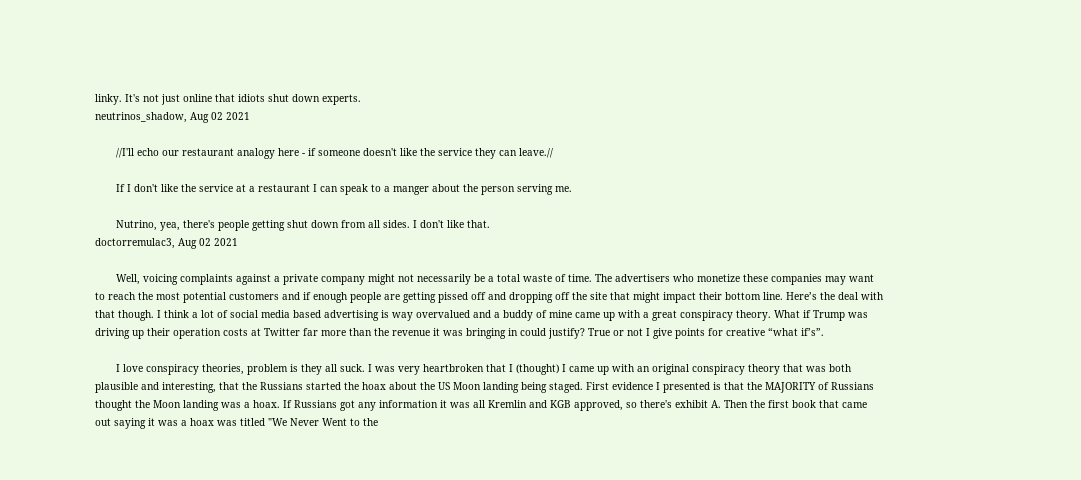linky. It's not just online that idiots shut down experts.
neutrinos_shadow, Aug 02 2021

       //I'll echo our restaurant analogy here - if someone doesn't like the service they can leave.//

       If I don't like the service at a restaurant I can speak to a manger about the person serving me.

       Nutrino, yea, there's people getting shut down from all sides. I don't like that.
doctorremulac3, Aug 02 2021

       Well, voicing complaints against a private company might not necessarily be a total waste of time. The advertisers who monetize these companies may want to reach the most potential customers and if enough people are getting pissed off and dropping off the site that might impact their bottom line. Here’s the deal with that though. I think a lot of social media based advertising is way overvalued and a buddy of mine came up with a great conspiracy theory. What if Trump was driving up their operation costs at Twitter far more than the revenue it was bringing in could justify? True or not I give points for creative “what if’s”.

       I love conspiracy theories, problem is they all suck. I was very heartbroken that I (thought) I came up with an original conspiracy theory that was both plausible and interesting, that the Russians started the hoax about the US Moon landing being staged. First evidence I presented is that the MAJORITY of Russians thought the Moon landing was a hoax. If Russians got any information it was all Kremlin and KGB approved, so there's exhibit A. Then the first book that came out saying it was a hoax was titled "We Never Went to the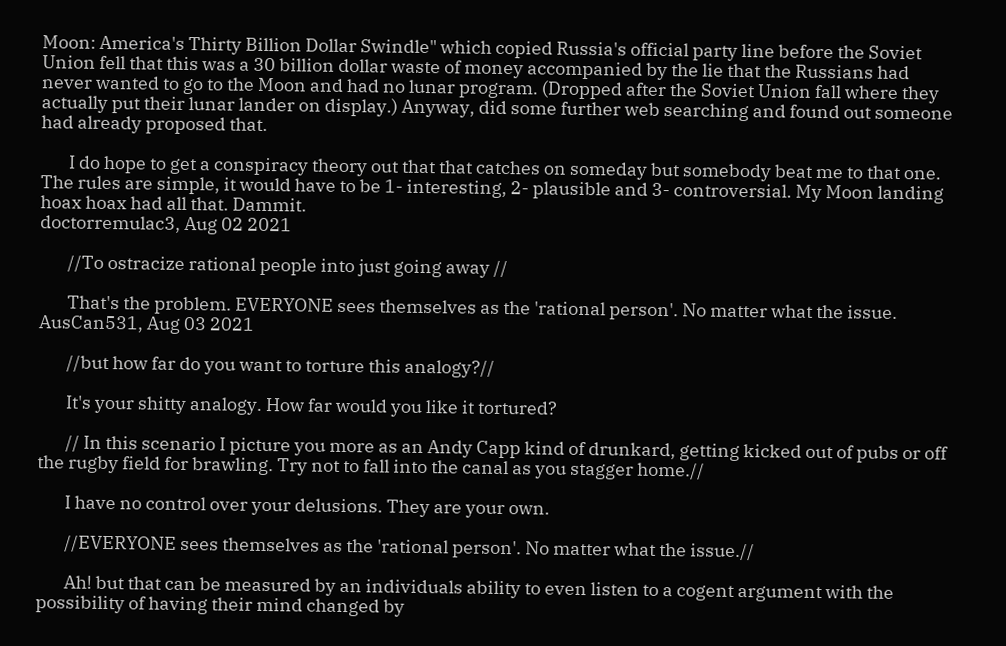Moon: America's Thirty Billion Dollar Swindle" which copied Russia's official party line before the Soviet Union fell that this was a 30 billion dollar waste of money accompanied by the lie that the Russians had never wanted to go to the Moon and had no lunar program. (Dropped after the Soviet Union fall where they actually put their lunar lander on display.) Anyway, did some further web searching and found out someone had already proposed that.

       I do hope to get a conspiracy theory out that that catches on someday but somebody beat me to that one. The rules are simple, it would have to be 1- interesting, 2- plausible and 3- controversial. My Moon landing hoax hoax had all that. Dammit.
doctorremulac3, Aug 02 2021

       //To ostracize rational people into just going away //

       That's the problem. EVERYONE sees themselves as the 'rational person'. No matter what the issue.
AusCan531, Aug 03 2021

       //but how far do you want to torture this analogy?//

       It's your shitty analogy. How far would you like it tortured?

       // In this scenario I picture you more as an Andy Capp kind of drunkard, getting kicked out of pubs or off the rugby field for brawling. Try not to fall into the canal as you stagger home.//

       I have no control over your delusions. They are your own.

       //EVERYONE sees themselves as the 'rational person'. No matter what the issue.//

       Ah! but that can be measured by an individuals ability to even listen to a cogent argument with the possibility of having their mind changed by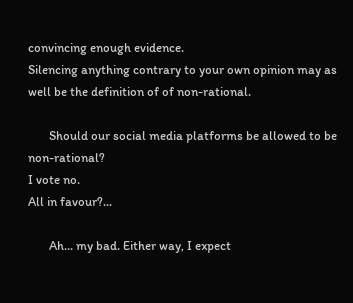convincing enough evidence.
Silencing anything contrary to your own opinion may as well be the definition of of non-rational.

       Should our social media platforms be allowed to be non-rational?
I vote no.
All in favour?...

       Ah... my bad. Either way, I expect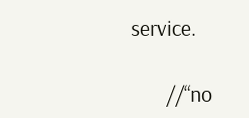service.

       //“no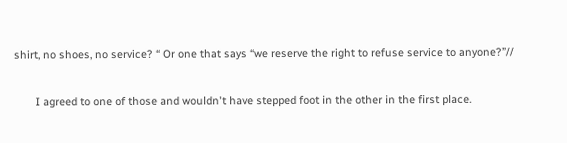shirt, no shoes, no service? “ Or one that says “we reserve the right to refuse service to anyone?”//

       I agreed to one of those and wouldn't have stepped foot in the other in the first place.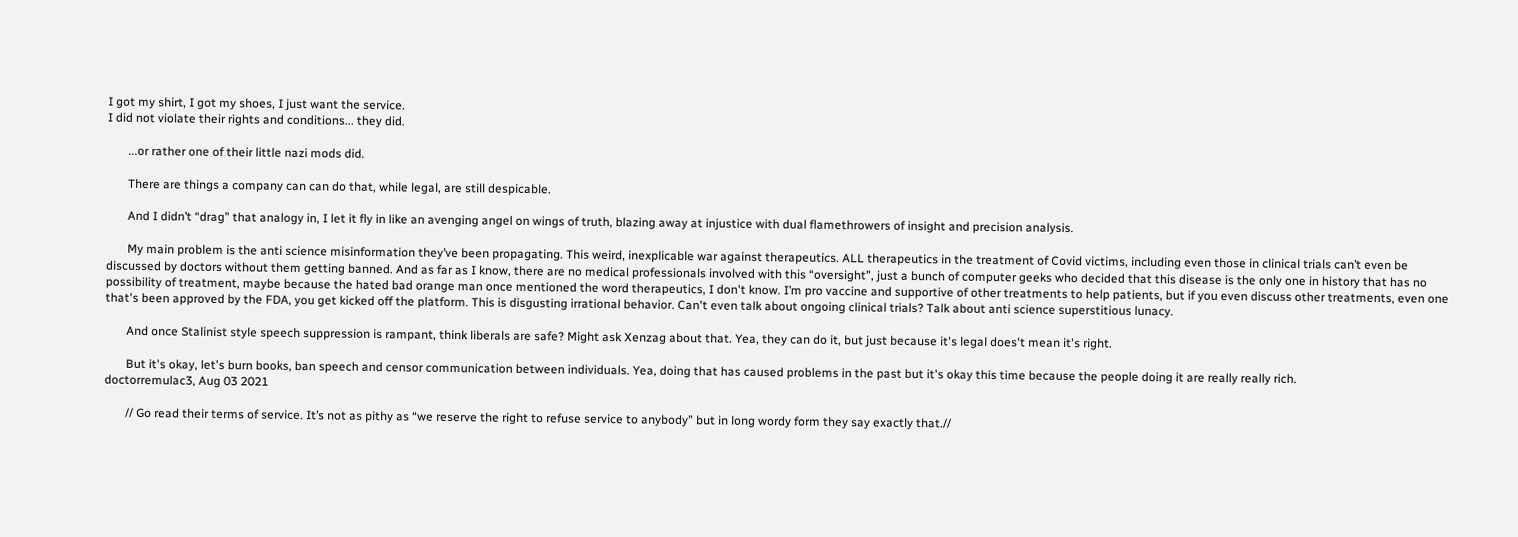I got my shirt, I got my shoes, I just want the service.
I did not violate their rights and conditions... they did.

       ...or rather one of their little nazi mods did.

       There are things a company can can do that, while legal, are still despicable.

       And I didn’t “drag” that analogy in, I let it fly in like an avenging angel on wings of truth, blazing away at injustice with dual flamethrowers of insight and precision analysis.

       My main problem is the anti science misinformation they’ve been propagating. This weird, inexplicable war against therapeutics. ALL therapeutics in the treatment of Covid victims, including even those in clinical trials can’t even be discussed by doctors without them getting banned. And as far as I know, there are no medical professionals involved with this “oversight”, just a bunch of computer geeks who decided that this disease is the only one in history that has no possibility of treatment, maybe because the hated bad orange man once mentioned the word therapeutics, I don't know. I’m pro vaccine and supportive of other treatments to help patients, but if you even discuss other treatments, even one that's been approved by the FDA, you get kicked off the platform. This is disgusting irrational behavior. Can't even talk about ongoing clinical trials? Talk about anti science superstitious lunacy.

       And once Stalinist style speech suppression is rampant, think liberals are safe? Might ask Xenzag about that. Yea, they can do it, but just because it's legal does't mean it's right.

       But it's okay, let's burn books, ban speech and censor communication between individuals. Yea, doing that has caused problems in the past but it's okay this time because the people doing it are really really rich.
doctorremulac3, Aug 03 2021

       // Go read their terms of service. It’s not as pithy as “we reserve the right to refuse service to anybody” but in long wordy form they say exactly that.//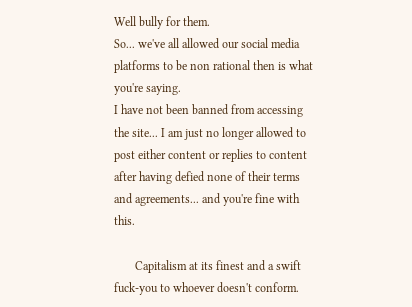Well bully for them.
So... we've all allowed our social media platforms to be non rational then is what you're saying.
I have not been banned from accessing the site... I am just no longer allowed to post either content or replies to content after having defied none of their terms and agreements... and you're fine with this.

       Capitalism at its finest and a swift fuck-you to whoever doesn't conform.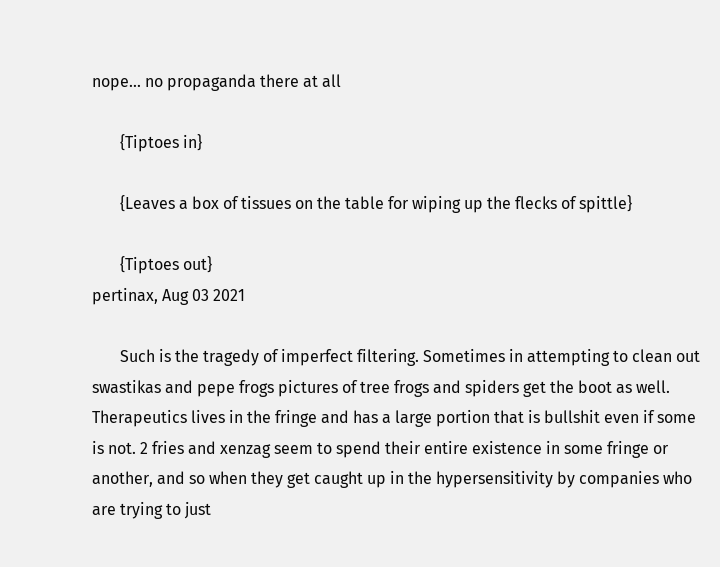nope... no propaganda there at all

       {Tiptoes in}

       {Leaves a box of tissues on the table for wiping up the flecks of spittle}

       {Tiptoes out}
pertinax, Aug 03 2021

       Such is the tragedy of imperfect filtering. Sometimes in attempting to clean out swastikas and pepe frogs pictures of tree frogs and spiders get the boot as well. Therapeutics lives in the fringe and has a large portion that is bullshit even if some is not. 2 fries and xenzag seem to spend their entire existence in some fringe or another, and so when they get caught up in the hypersensitivity by companies who are trying to just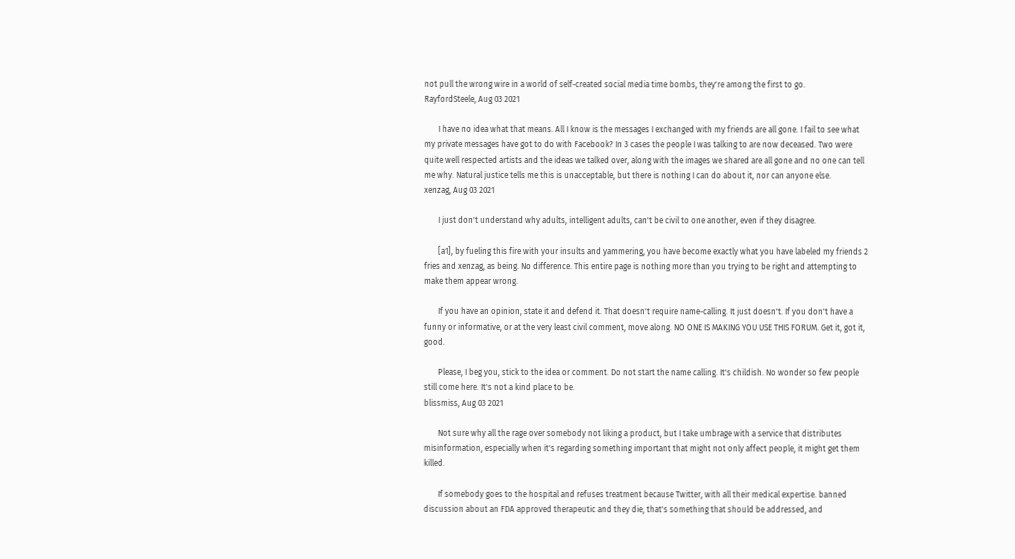not pull the wrong wire in a world of self-created social media time bombs, they're among the first to go.
RayfordSteele, Aug 03 2021

       I have no idea what that means. All I know is the messages I exchanged with my friends are all gone. I fail to see what my private messages have got to do with Facebook? In 3 cases the people I was talking to are now deceased. Two were quite well respected artists and the ideas we talked over, along with the images we shared are all gone and no one can tell me why. Natural justice tells me this is unacceptable, but there is nothing I can do about it, nor can anyone else.
xenzag, Aug 03 2021

       I just don't understand why adults, intelligent adults, can't be civil to one another, even if they disagree.

       [a1], by fueling this fire with your insults and yammering, you have become exactly what you have labeled my friends 2 fries and xenzag, as being. No difference. This entire page is nothing more than you trying to be right and attempting to make them appear wrong.

       If you have an opinion, state it and defend it. That doesn't require name-calling. It just doesn't. If you don't have a funny or informative, or at the very least civil comment, move along. NO ONE IS MAKING YOU USE THIS FORUM. Get it, got it, good.

       Please, I beg you, stick to the idea or comment. Do not start the name calling. It's childish. No wonder so few people still come here. It's not a kind place to be.
blissmiss, Aug 03 2021

       Not sure why all the rage over somebody not liking a product, but I take umbrage with a service that distributes misinformation, especially when it's regarding something important that might not only affect people, it might get them killed.

       If somebody goes to the hospital and refuses treatment because Twitter, with all their medical expertise. banned discussion about an FDA approved therapeutic and they die, that's something that should be addressed, and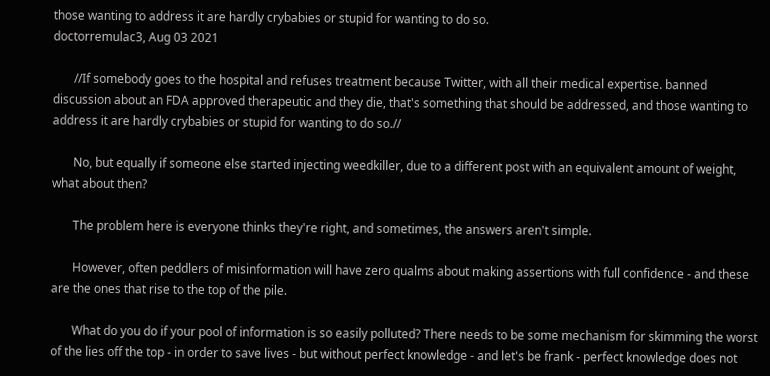those wanting to address it are hardly crybabies or stupid for wanting to do so.
doctorremulac3, Aug 03 2021

       //If somebody goes to the hospital and refuses treatment because Twitter, with all their medical expertise. banned discussion about an FDA approved therapeutic and they die, that's something that should be addressed, and those wanting to address it are hardly crybabies or stupid for wanting to do so.//

       No, but equally if someone else started injecting weedkiller, due to a different post with an equivalent amount of weight, what about then?

       The problem here is everyone thinks they're right, and sometimes, the answers aren't simple.

       However, often peddlers of misinformation will have zero qualms about making assertions with full confidence - and these are the ones that rise to the top of the pile.

       What do you do if your pool of information is so easily polluted? There needs to be some mechanism for skimming the worst of the lies off the top - in order to save lives - but without perfect knowledge - and let's be frank - perfect knowledge does not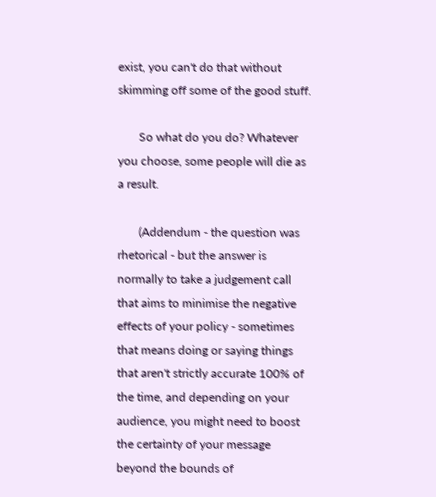exist, you can't do that without skimming off some of the good stuff.

       So what do you do? Whatever you choose, some people will die as a result.

       (Addendum - the question was rhetorical - but the answer is normally to take a judgement call that aims to minimise the negative effects of your policy - sometimes that means doing or saying things that aren't strictly accurate 100% of the time, and depending on your audience, you might need to boost the certainty of your message beyond the bounds of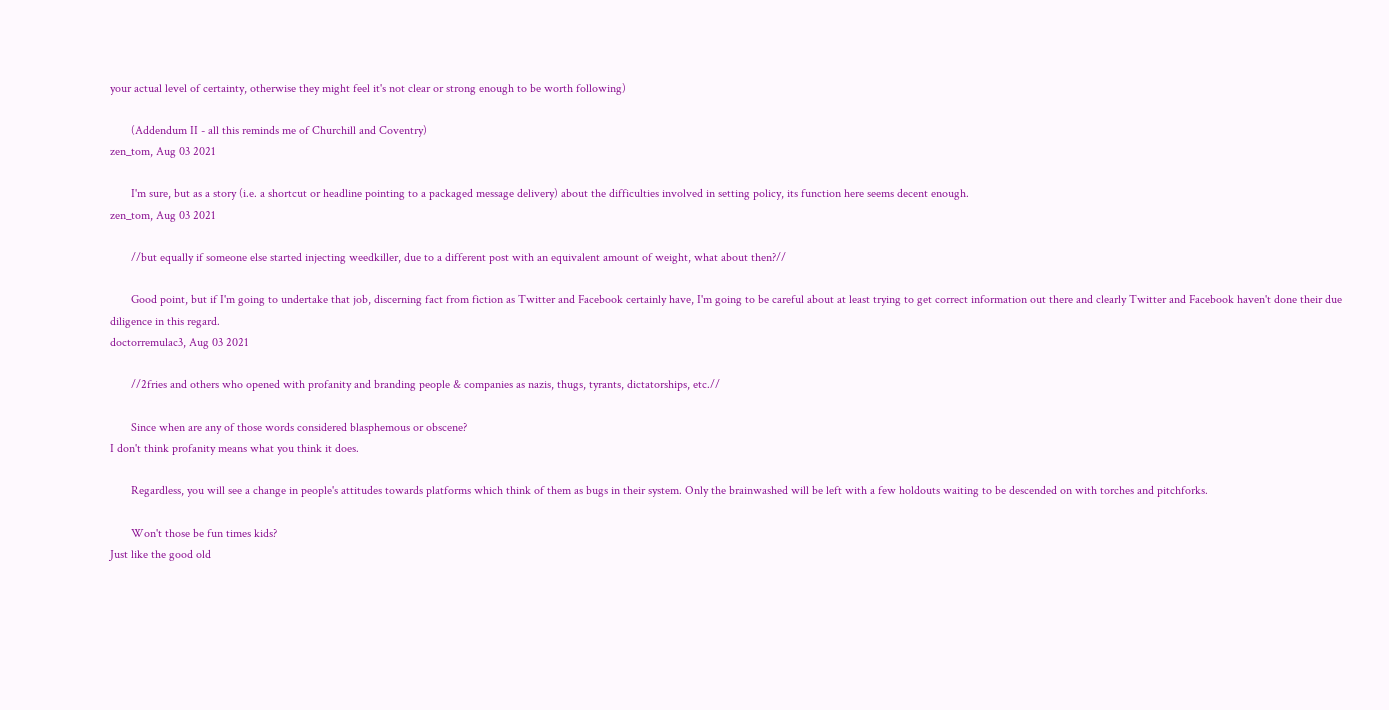your actual level of certainty, otherwise they might feel it's not clear or strong enough to be worth following)

       (Addendum II - all this reminds me of Churchill and Coventry)
zen_tom, Aug 03 2021

       I'm sure, but as a story (i.e. a shortcut or headline pointing to a packaged message delivery) about the difficulties involved in setting policy, its function here seems decent enough.
zen_tom, Aug 03 2021

       //but equally if someone else started injecting weedkiller, due to a different post with an equivalent amount of weight, what about then?//

       Good point, but if I'm going to undertake that job, discerning fact from fiction as Twitter and Facebook certainly have, I'm going to be careful about at least trying to get correct information out there and clearly Twitter and Facebook haven't done their due diligence in this regard.
doctorremulac3, Aug 03 2021

       //2fries and others who opened with profanity and branding people & companies as nazis, thugs, tyrants, dictatorships, etc.//

       Since when are any of those words considered blasphemous or obscene?
I don't think profanity means what you think it does.

       Regardless, you will see a change in people's attitudes towards platforms which think of them as bugs in their system. Only the brainwashed will be left with a few holdouts waiting to be descended on with torches and pitchforks.

       Won't those be fun times kids?
Just like the good old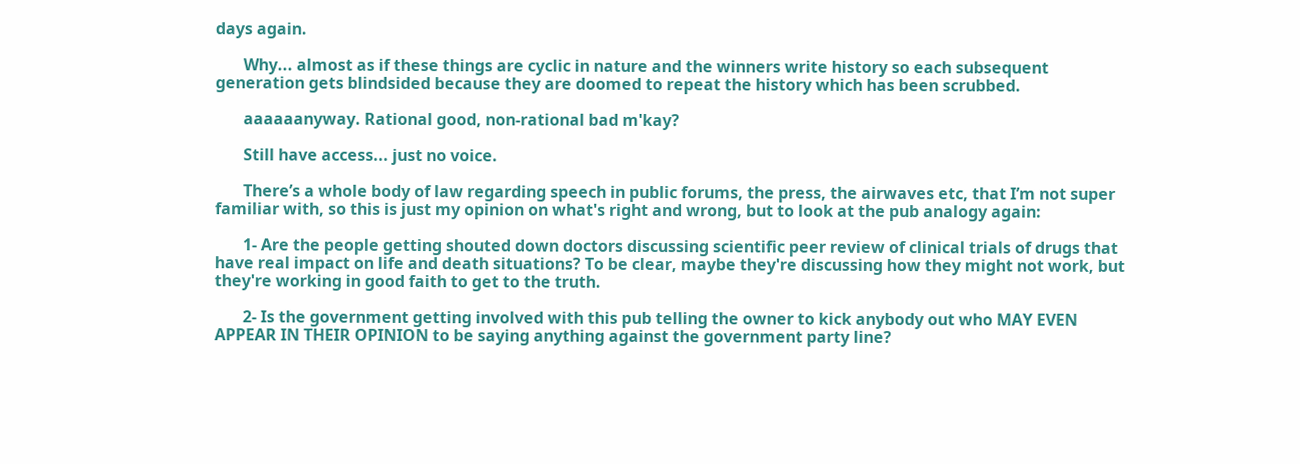days again.

       Why... almost as if these things are cyclic in nature and the winners write history so each subsequent generation gets blindsided because they are doomed to repeat the history which has been scrubbed.

       aaaaaanyway. Rational good, non-rational bad m'kay?

       Still have access... just no voice.

       There’s a whole body of law regarding speech in public forums, the press, the airwaves etc, that I’m not super familiar with, so this is just my opinion on what's right and wrong, but to look at the pub analogy again:

       1- Are the people getting shouted down doctors discussing scientific peer review of clinical trials of drugs that have real impact on life and death situations? To be clear, maybe they're discussing how they might not work, but they're working in good faith to get to the truth.

       2- Is the government getting involved with this pub telling the owner to kick anybody out who MAY EVEN APPEAR IN THEIR OPINION to be saying anything against the government party line?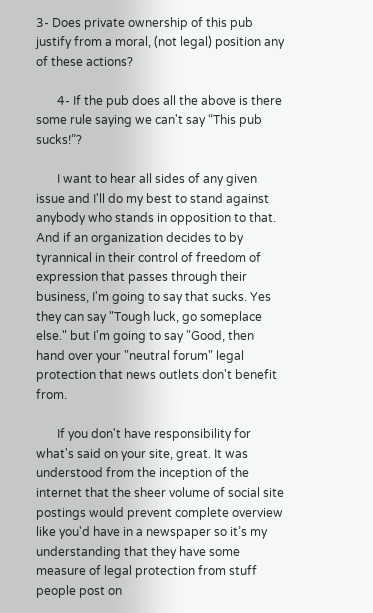3- Does private ownership of this pub justify from a moral, (not legal) position any of these actions?

       4- If the pub does all the above is there some rule saying we can't say “This pub sucks!”?

       I want to hear all sides of any given issue and I'll do my best to stand against anybody who stands in opposition to that. And if an organization decides to by tyrannical in their control of freedom of expression that passes through their business, I'm going to say that sucks. Yes they can say "Tough luck, go someplace else." but I'm going to say "Good, then hand over your "neutral forum" legal protection that news outlets don't benefit from.

       If you don't have responsibility for what's said on your site, great. It was understood from the inception of the internet that the sheer volume of social site postings would prevent complete overview like you'd have in a newspaper so it’s my understanding that they have some measure of legal protection from stuff people post on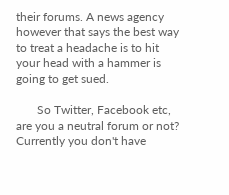their forums. A news agency however that says the best way to treat a headache is to hit your head with a hammer is going to get sued.

       So Twitter, Facebook etc, are you a neutral forum or not? Currently you don't have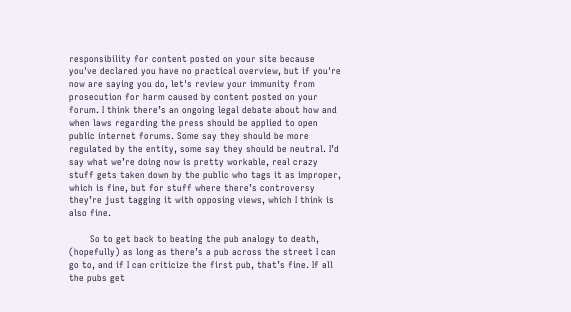responsibility for content posted on your site because you've declared you have no practical overview, but if you're now are saying you do, let's review your immunity from prosecution for harm caused by content posted on your forum. I think there’s an ongoing legal debate about how and when laws regarding the press should be applied to open public internet forums. Some say they should be more regulated by the entity, some say they should be neutral. I’d say what we’re doing now is pretty workable, real crazy stuff gets taken down by the public who tags it as improper, which is fine, but for stuff where there’s controversy they’re just tagging it with opposing views, which I think is also fine.

       So to get back to beating the pub analogy to death, (hopefully) as long as there’s a pub across the street I can go to, and if I can criticize the first pub, that’s fine. If all the pubs get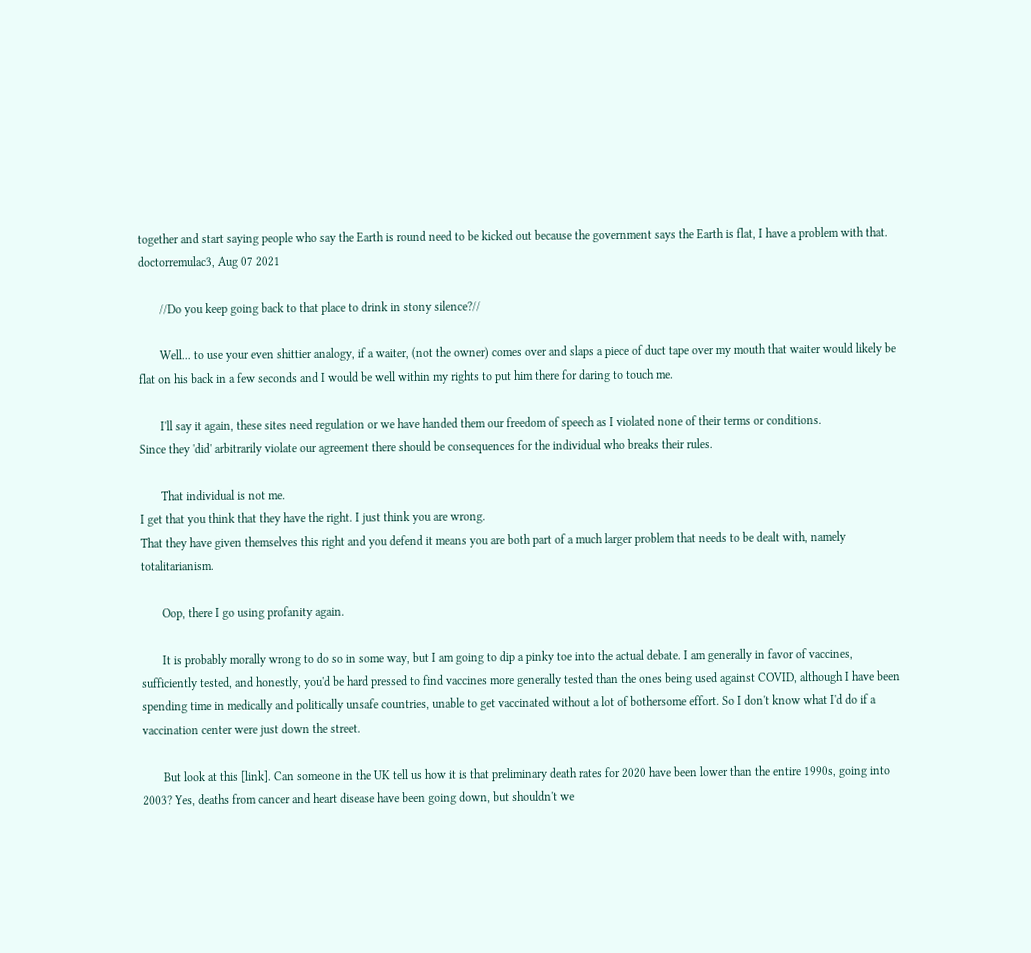together and start saying people who say the Earth is round need to be kicked out because the government says the Earth is flat, I have a problem with that.
doctorremulac3, Aug 07 2021

       //Do you keep going back to that place to drink in stony silence?//

       Well... to use your even shittier analogy, if a waiter, (not the owner) comes over and slaps a piece of duct tape over my mouth that waiter would likely be flat on his back in a few seconds and I would be well within my rights to put him there for daring to touch me.

       I'll say it again, these sites need regulation or we have handed them our freedom of speech as I violated none of their terms or conditions.
Since they 'did' arbitrarily violate our agreement there should be consequences for the individual who breaks their rules.

       That individual is not me.
I get that you think that they have the right. I just think you are wrong.
That they have given themselves this right and you defend it means you are both part of a much larger problem that needs to be dealt with, namely totalitarianism.

       Oop, there I go using profanity again.

       It is probably morally wrong to do so in some way, but I am going to dip a pinky toe into the actual debate. I am generally in favor of vaccines, sufficiently tested, and honestly, you'd be hard pressed to find vaccines more generally tested than the ones being used against COVID, although I have been spending time in medically and politically unsafe countries, unable to get vaccinated without a lot of bothersome effort. So I don't know what I'd do if a vaccination center were just down the street.

       But look at this [link]. Can someone in the UK tell us how it is that preliminary death rates for 2020 have been lower than the entire 1990s, going into 2003? Yes, deaths from cancer and heart disease have been going down, but shouldn't we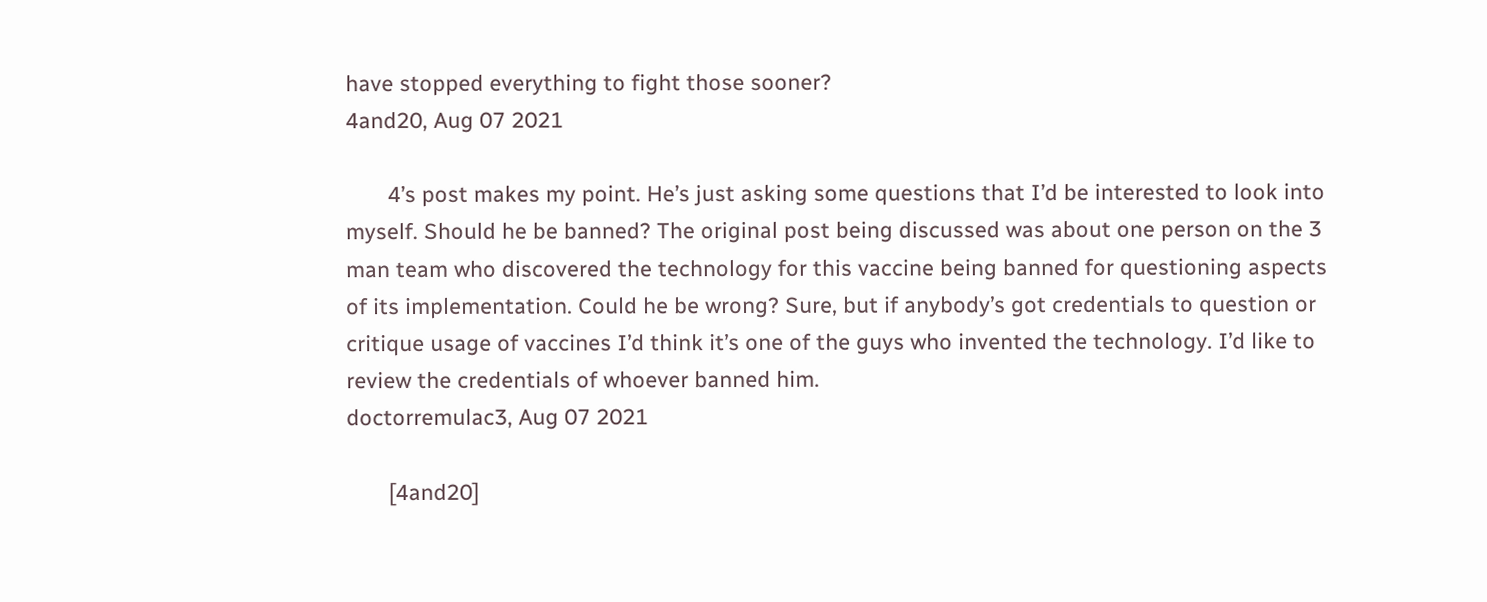have stopped everything to fight those sooner?
4and20, Aug 07 2021

       4’s post makes my point. He’s just asking some questions that I’d be interested to look into myself. Should he be banned? The original post being discussed was about one person on the 3 man team who discovered the technology for this vaccine being banned for questioning aspects of its implementation. Could he be wrong? Sure, but if anybody’s got credentials to question or critique usage of vaccines I’d think it’s one of the guys who invented the technology. I’d like to review the credentials of whoever banned him.
doctorremulac3, Aug 07 2021

       [4and20]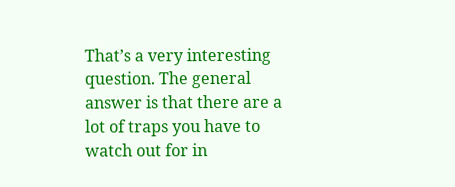That’s a very interesting question. The general answer is that there are a lot of traps you have to watch out for in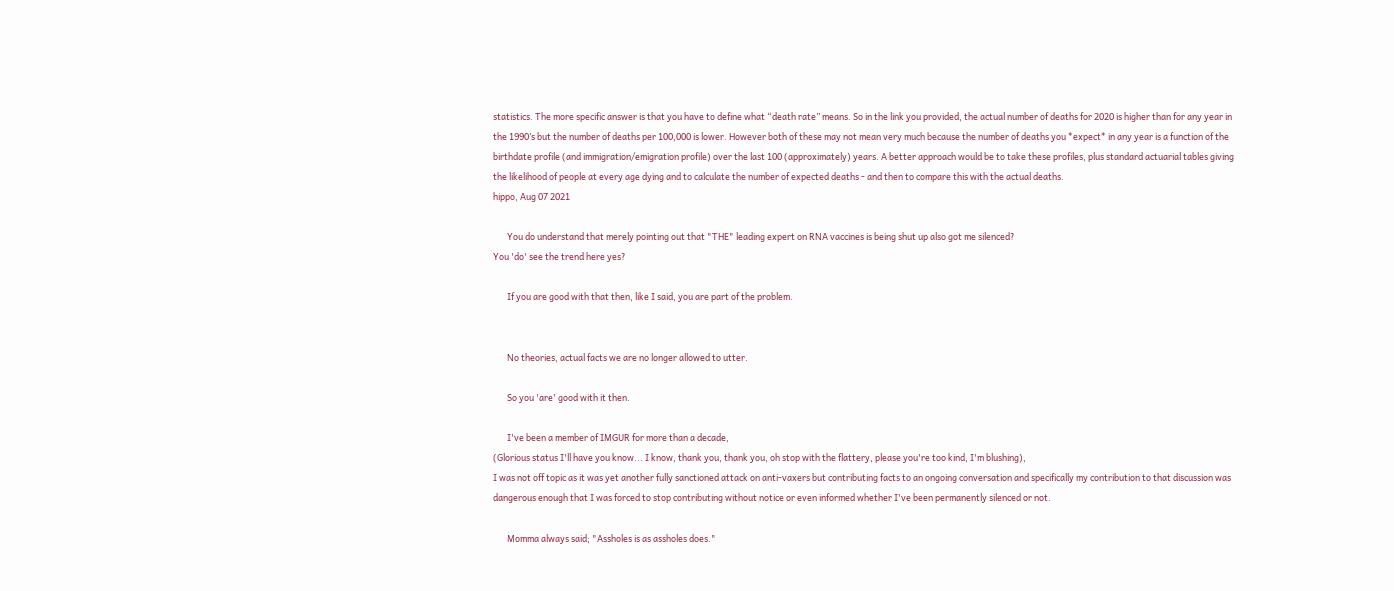statistics. The more specific answer is that you have to define what “death rate” means. So in the link you provided, the actual number of deaths for 2020 is higher than for any year in the 1990’s but the number of deaths per 100,000 is lower. However both of these may not mean very much because the number of deaths you *expect* in any year is a function of the birthdate profile (and immigration/emigration profile) over the last 100 (approximately) years. A better approach would be to take these profiles, plus standard actuarial tables giving the likelihood of people at every age dying and to calculate the number of expected deaths - and then to compare this with the actual deaths.
hippo, Aug 07 2021

       You do understand that merely pointing out that "THE" leading expert on RNA vaccines is being shut up also got me silenced?
You 'do' see the trend here yes?

       If you are good with that then, like I said, you are part of the problem.


       No theories, actual facts we are no longer allowed to utter.

       So you 'are' good with it then.

       I've been a member of IMGUR for more than a decade,
(Glorious status I'll have you know... I know, thank you, thank you, oh stop with the flattery, please you're too kind, I'm blushing),
I was not off topic as it was yet another fully sanctioned attack on anti-vaxers but contributing facts to an ongoing conversation and specifically my contribution to that discussion was dangerous enough that I was forced to stop contributing without notice or even informed whether I've been permanently silenced or not.

       Momma always said; "Assholes is as assholes does."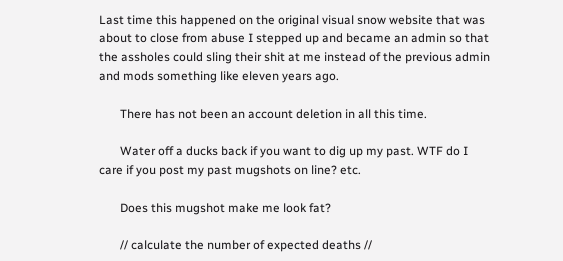Last time this happened on the original visual snow website that was about to close from abuse I stepped up and became an admin so that the assholes could sling their shit at me instead of the previous admin and mods something like eleven years ago.

       There has not been an account deletion in all this time.

       Water off a ducks back if you want to dig up my past. WTF do I care if you post my past mugshots on line? etc.

       Does this mugshot make me look fat?

       // calculate the number of expected deaths //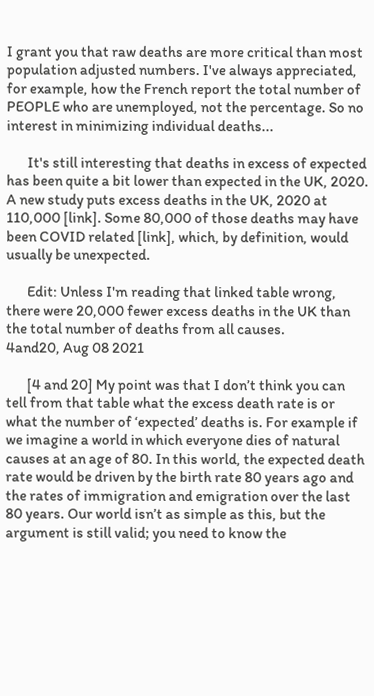I grant you that raw deaths are more critical than most population adjusted numbers. I've always appreciated, for example, how the French report the total number of PEOPLE who are unemployed, not the percentage. So no interest in minimizing individual deaths...

       It's still interesting that deaths in excess of expected has been quite a bit lower than expected in the UK, 2020. A new study puts excess deaths in the UK, 2020 at 110,000 [link]. Some 80,000 of those deaths may have been COVID related [link], which, by definition, would usually be unexpected.

       Edit: Unless I'm reading that linked table wrong, there were 20,000 fewer excess deaths in the UK than the total number of deaths from all causes.
4and20, Aug 08 2021

       [4 and 20] My point was that I don’t think you can tell from that table what the excess death rate is or what the number of ‘expected’ deaths is. For example if we imagine a world in which everyone dies of natural causes at an age of 80. In this world, the expected death rate would be driven by the birth rate 80 years ago and the rates of immigration and emigration over the last 80 years. Our world isn’t as simple as this, but the argument is still valid; you need to know the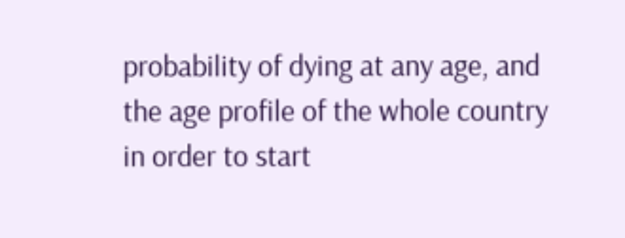probability of dying at any age, and the age profile of the whole country in order to start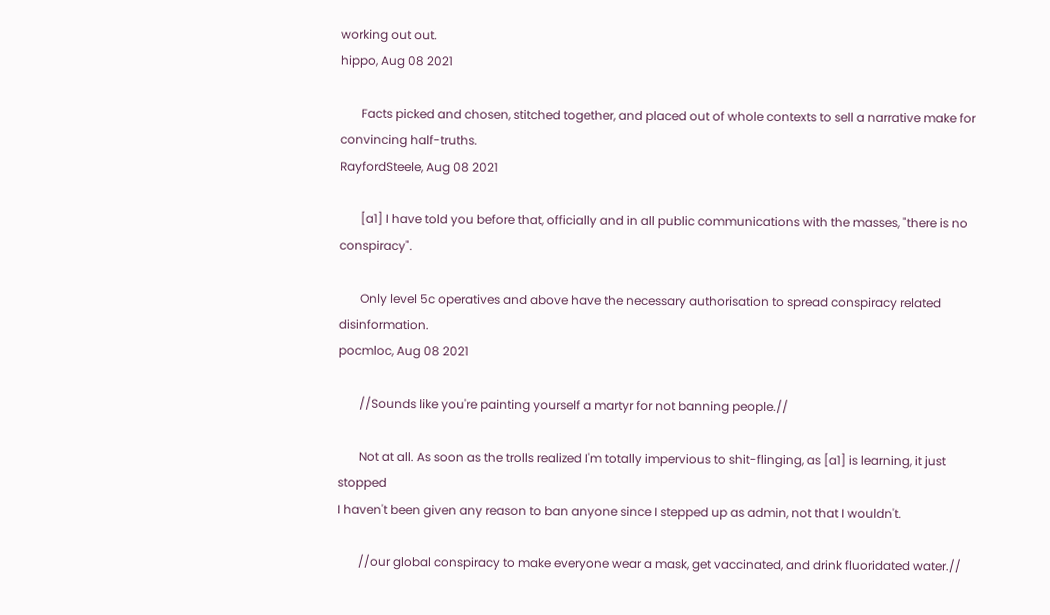working out out.
hippo, Aug 08 2021

       Facts picked and chosen, stitched together, and placed out of whole contexts to sell a narrative make for convincing half-truths.
RayfordSteele, Aug 08 2021

       [a1] I have told you before that, officially and in all public communications with the masses, "there is no conspiracy".

       Only level 5c operatives and above have the necessary authorisation to spread conspiracy related disinformation.
pocmloc, Aug 08 2021

       //Sounds like you're painting yourself a martyr for not banning people.//

       Not at all. As soon as the trolls realized I'm totally impervious to shit-flinging, as [a1] is learning, it just stopped
I haven't been given any reason to ban anyone since I stepped up as admin, not that I wouldn't.

       //our global conspiracy to make everyone wear a mask, get vaccinated, and drink fluoridated water.//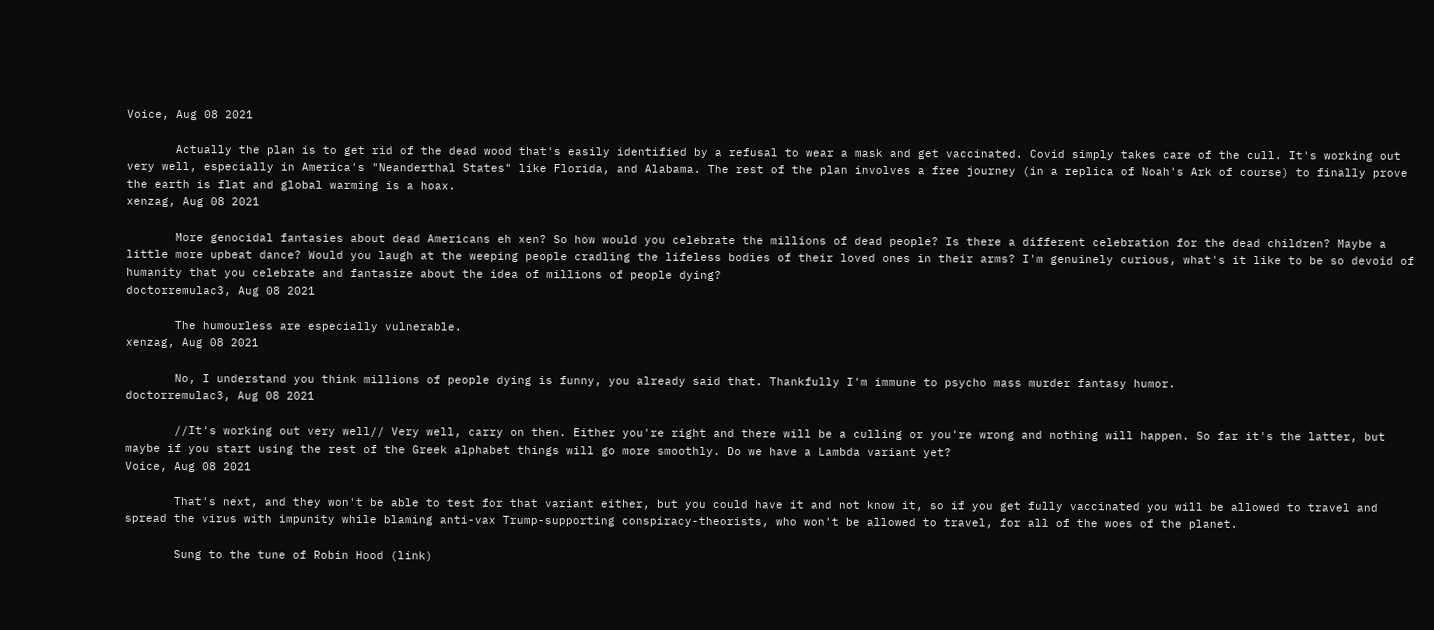Voice, Aug 08 2021

       Actually the plan is to get rid of the dead wood that's easily identified by a refusal to wear a mask and get vaccinated. Covid simply takes care of the cull. It's working out very well, especially in America's "Neanderthal States" like Florida, and Alabama. The rest of the plan involves a free journey (in a replica of Noah's Ark of course) to finally prove the earth is flat and global warming is a hoax.
xenzag, Aug 08 2021

       More genocidal fantasies about dead Americans eh xen? So how would you celebrate the millions of dead people? Is there a different celebration for the dead children? Maybe a little more upbeat dance? Would you laugh at the weeping people cradling the lifeless bodies of their loved ones in their arms? I'm genuinely curious, what's it like to be so devoid of humanity that you celebrate and fantasize about the idea of millions of people dying?
doctorremulac3, Aug 08 2021

       The humourless are especially vulnerable.
xenzag, Aug 08 2021

       No, I understand you think millions of people dying is funny, you already said that. Thankfully I'm immune to psycho mass murder fantasy humor.
doctorremulac3, Aug 08 2021

       //It's working out very well// Very well, carry on then. Either you're right and there will be a culling or you're wrong and nothing will happen. So far it's the latter, but maybe if you start using the rest of the Greek alphabet things will go more smoothly. Do we have a Lambda variant yet?
Voice, Aug 08 2021

       That's next, and they won't be able to test for that variant either, but you could have it and not know it, so if you get fully vaccinated you will be allowed to travel and spread the virus with impunity while blaming anti-vax Trump-supporting conspiracy-theorists, who won't be allowed to travel, for all of the woes of the planet.

       Sung to the tune of Robin Hood (link)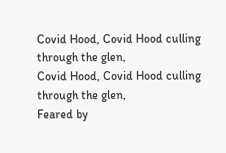Covid Hood, Covid Hood culling through the glen,
Covid Hood, Covid Hood culling through the glen,
Feared by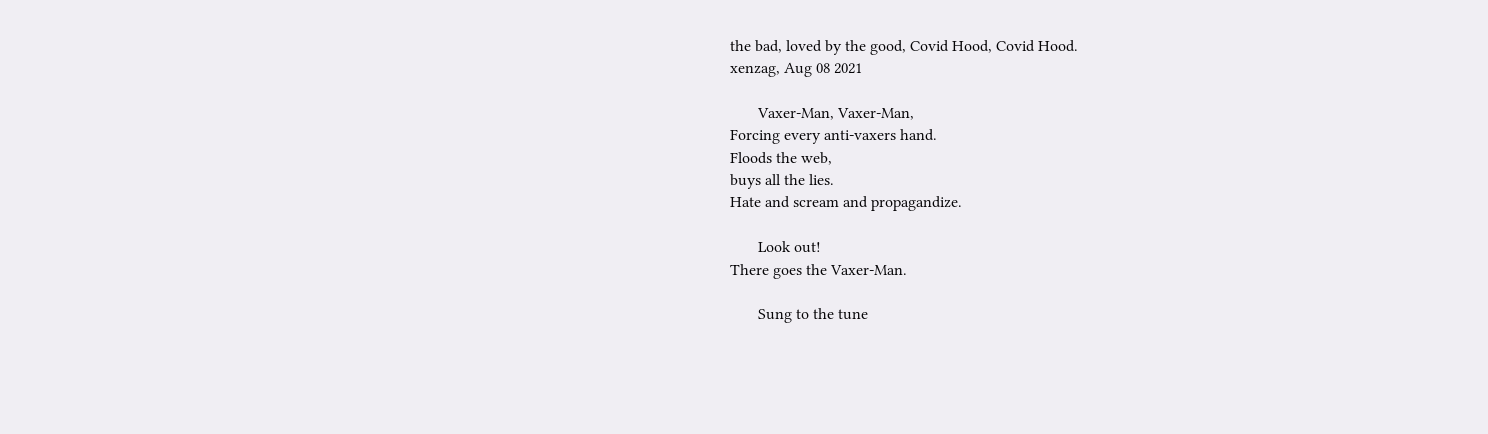the bad, loved by the good, Covid Hood, Covid Hood.
xenzag, Aug 08 2021

       Vaxer-Man, Vaxer-Man,
Forcing every anti-vaxers hand.
Floods the web,
buys all the lies.
Hate and scream and propagandize.

       Look out!
There goes the Vaxer-Man.

       Sung to the tune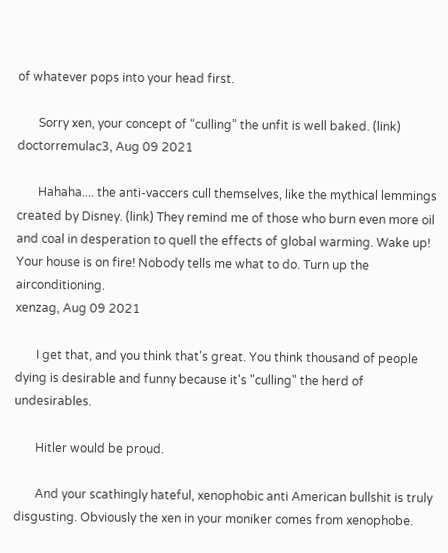of whatever pops into your head first.

       Sorry xen, your concept of “culling” the unfit is well baked. (link)
doctorremulac3, Aug 09 2021

       Hahaha.... the anti-vaccers cull themselves, like the mythical lemmings created by Disney. (link) They remind me of those who burn even more oil and coal in desperation to quell the effects of global warming. Wake up! Your house is on fire! Nobody tells me what to do. Turn up the airconditioning.
xenzag, Aug 09 2021

       I get that, and you think that's great. You think thousand of people dying is desirable and funny because it's "culling" the herd of undesirables.

       Hitler would be proud.

       And your scathingly hateful, xenophobic anti American bullshit is truly disgusting. Obviously the xen in your moniker comes from xenophobe.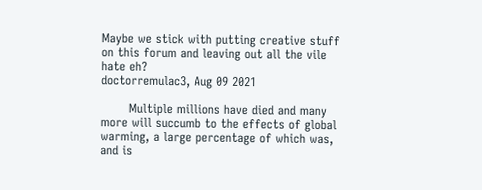Maybe we stick with putting creative stuff on this forum and leaving out all the vile hate eh?
doctorremulac3, Aug 09 2021

       Multiple millions have died and many more will succumb to the effects of global warming, a large percentage of which was, and is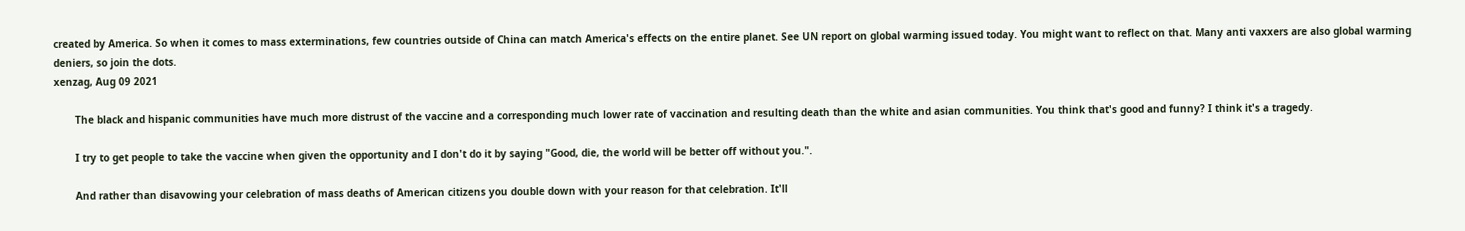created by America. So when it comes to mass exterminations, few countries outside of China can match America's effects on the entire planet. See UN report on global warming issued today. You might want to reflect on that. Many anti vaxxers are also global warming deniers, so join the dots.
xenzag, Aug 09 2021

       The black and hispanic communities have much more distrust of the vaccine and a corresponding much lower rate of vaccination and resulting death than the white and asian communities. You think that's good and funny? I think it's a tragedy.

       I try to get people to take the vaccine when given the opportunity and I don't do it by saying "Good, die, the world will be better off without you.".

       And rather than disavowing your celebration of mass deaths of American citizens you double down with your reason for that celebration. It'll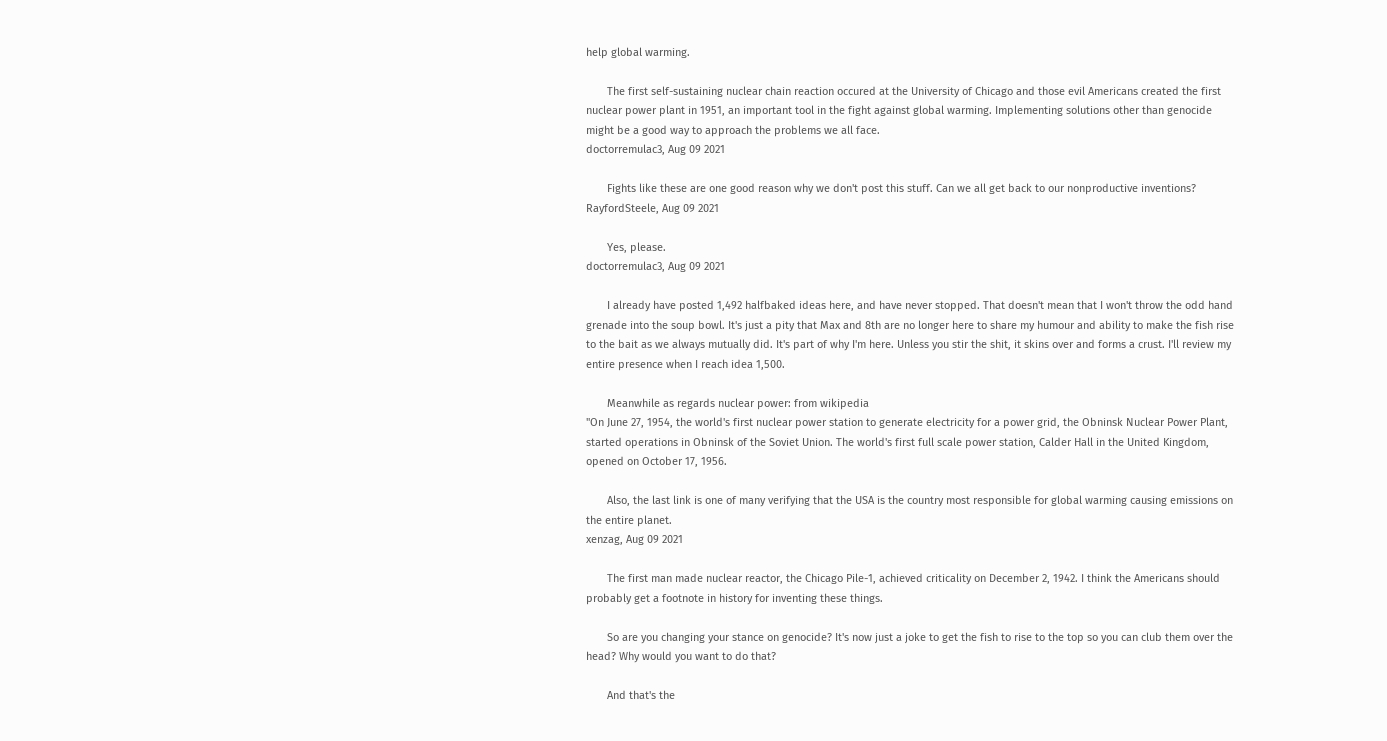help global warming.

       The first self-sustaining nuclear chain reaction occured at the University of Chicago and those evil Americans created the first nuclear power plant in 1951, an important tool in the fight against global warming. Implementing solutions other than genocide might be a good way to approach the problems we all face.
doctorremulac3, Aug 09 2021

       Fights like these are one good reason why we don't post this stuff. Can we all get back to our nonproductive inventions?
RayfordSteele, Aug 09 2021

       Yes, please.
doctorremulac3, Aug 09 2021

       I already have posted 1,492 halfbaked ideas here, and have never stopped. That doesn't mean that I won't throw the odd hand grenade into the soup bowl. It's just a pity that Max and 8th are no longer here to share my humour and ability to make the fish rise to the bait as we always mutually did. It's part of why I'm here. Unless you stir the shit, it skins over and forms a crust. I'll review my entire presence when I reach idea 1,500.

       Meanwhile as regards nuclear power: from wikipedia
"On June 27, 1954, the world's first nuclear power station to generate electricity for a power grid, the Obninsk Nuclear Power Plant, started operations in Obninsk of the Soviet Union. The world's first full scale power station, Calder Hall in the United Kingdom, opened on October 17, 1956.

       Also, the last link is one of many verifying that the USA is the country most responsible for global warming causing emissions on the entire planet.
xenzag, Aug 09 2021

       The first man made nuclear reactor, the Chicago Pile-1, achieved criticality on December 2, 1942. I think the Americans should probably get a footnote in history for inventing these things.

       So are you changing your stance on genocide? It's now just a joke to get the fish to rise to the top so you can club them over the head? Why would you want to do that?

       And that's the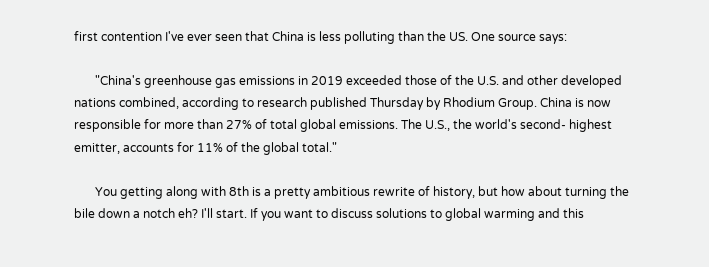first contention I've ever seen that China is less polluting than the US. One source says:

       "China's greenhouse gas emissions in 2019 exceeded those of the U.S. and other developed nations combined, according to research published Thursday by Rhodium Group. China is now responsible for more than 27% of total global emissions. The U.S., the world's second- highest emitter, accounts for 11% of the global total."

       You getting along with 8th is a pretty ambitious rewrite of history, but how about turning the bile down a notch eh? I'll start. If you want to discuss solutions to global warming and this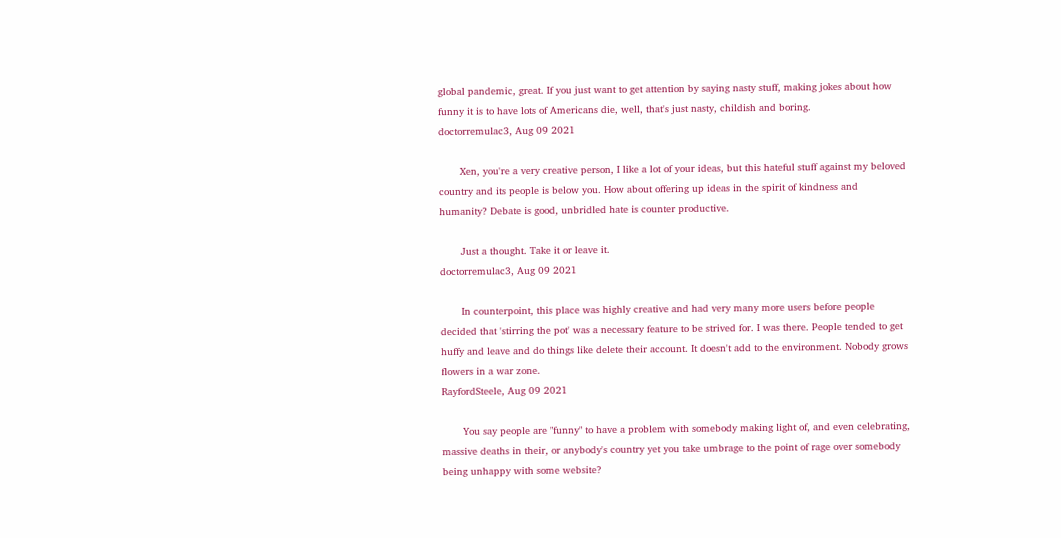global pandemic, great. If you just want to get attention by saying nasty stuff, making jokes about how funny it is to have lots of Americans die, well, that's just nasty, childish and boring.
doctorremulac3, Aug 09 2021

       Xen, you're a very creative person, I like a lot of your ideas, but this hateful stuff against my beloved country and its people is below you. How about offering up ideas in the spirit of kindness and humanity? Debate is good, unbridled hate is counter productive.

       Just a thought. Take it or leave it.
doctorremulac3, Aug 09 2021

       In counterpoint, this place was highly creative and had very many more users before people decided that 'stirring the pot' was a necessary feature to be strived for. I was there. People tended to get huffy and leave and do things like delete their account. It doesn't add to the environment. Nobody grows flowers in a war zone.
RayfordSteele, Aug 09 2021

       You say people are "funny" to have a problem with somebody making light of, and even celebrating, massive deaths in their, or anybody's country yet you take umbrage to the point of rage over somebody being unhappy with some website?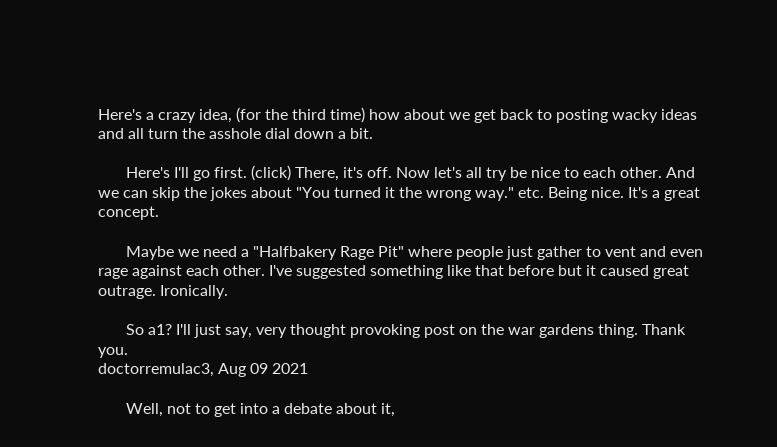Here's a crazy idea, (for the third time) how about we get back to posting wacky ideas and all turn the asshole dial down a bit.

       Here's I'll go first. (click) There, it's off. Now let's all try be nice to each other. And we can skip the jokes about "You turned it the wrong way." etc. Being nice. It's a great concept.

       Maybe we need a "Halfbakery Rage Pit" where people just gather to vent and even rage against each other. I've suggested something like that before but it caused great outrage. Ironically.

       So a1? I'll just say, very thought provoking post on the war gardens thing. Thank you.
doctorremulac3, Aug 09 2021

       Well, not to get into a debate about it,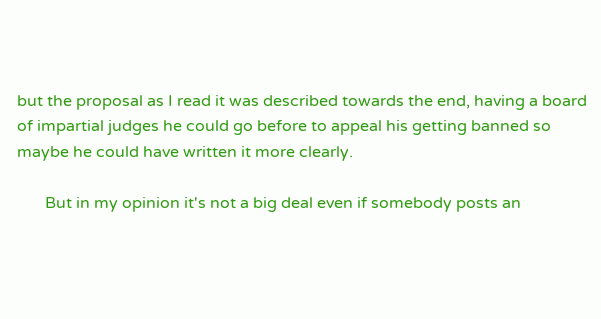but the proposal as I read it was described towards the end, having a board of impartial judges he could go before to appeal his getting banned so maybe he could have written it more clearly.

       But in my opinion it's not a big deal even if somebody posts an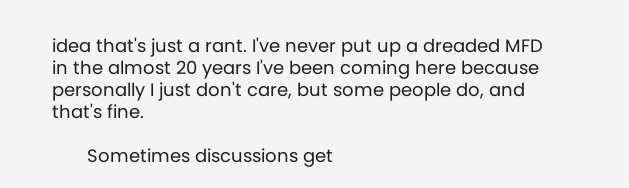idea that's just a rant. I've never put up a dreaded MFD in the almost 20 years I've been coming here because personally I just don't care, but some people do, and that's fine.

       Sometimes discussions get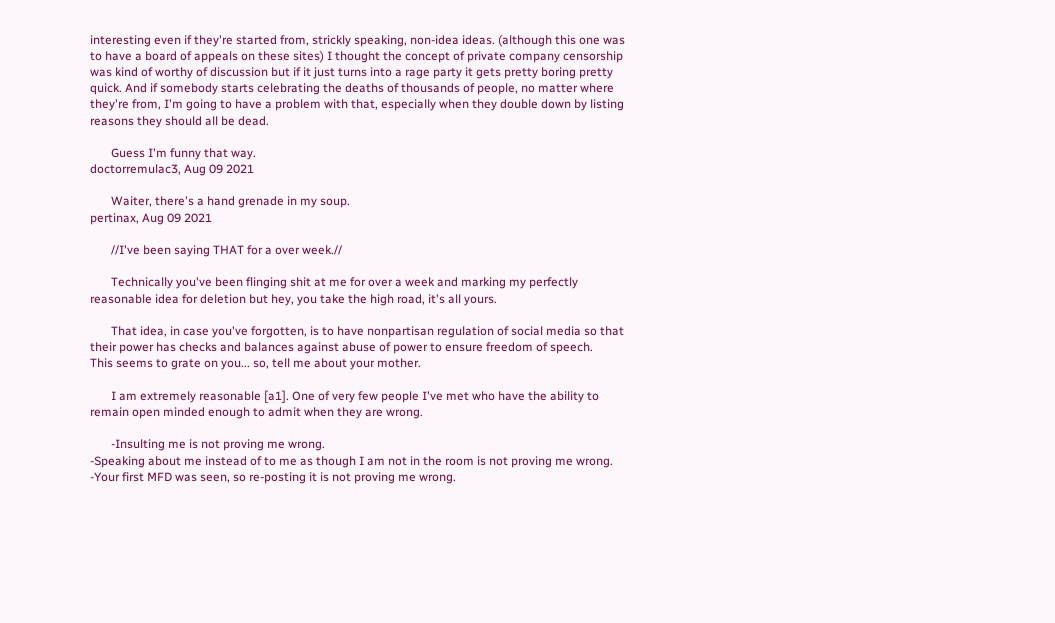interesting even if they're started from, strickly speaking, non-idea ideas. (although this one was to have a board of appeals on these sites) I thought the concept of private company censorship was kind of worthy of discussion but if it just turns into a rage party it gets pretty boring pretty quick. And if somebody starts celebrating the deaths of thousands of people, no matter where they're from, I'm going to have a problem with that, especially when they double down by listing reasons they should all be dead.

       Guess I'm funny that way.
doctorremulac3, Aug 09 2021

       Waiter, there's a hand grenade in my soup.
pertinax, Aug 09 2021

       //I've been saying THAT for a over week.//

       Technically you've been flinging shit at me for over a week and marking my perfectly reasonable idea for deletion but hey, you take the high road, it's all yours.

       That idea, in case you've forgotten, is to have nonpartisan regulation of social media so that their power has checks and balances against abuse of power to ensure freedom of speech.
This seems to grate on you... so, tell me about your mother.

       I am extremely reasonable [a1]. One of very few people I've met who have the ability to remain open minded enough to admit when they are wrong.

       -Insulting me is not proving me wrong.
-Speaking about me instead of to me as though I am not in the room is not proving me wrong.
-Your first MFD was seen, so re-posting it is not proving me wrong.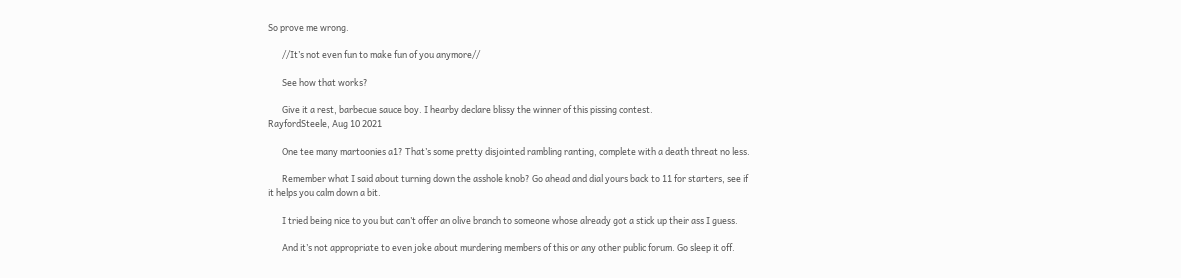So prove me wrong.

       //It’s not even fun to make fun of you anymore//

       See how that works?

       Give it a rest, barbecue sauce boy. I hearby declare blissy the winner of this pissing contest.
RayfordSteele, Aug 10 2021

       One tee many martoonies a1? That’s some pretty disjointed rambling ranting, complete with a death threat no less.

       Remember what I said about turning down the asshole knob? Go ahead and dial yours back to 11 for starters, see if it helps you calm down a bit.

       I tried being nice to you but can’t offer an olive branch to someone whose already got a stick up their ass I guess.

       And it’s not appropriate to even joke about murdering members of this or any other public forum. Go sleep it off.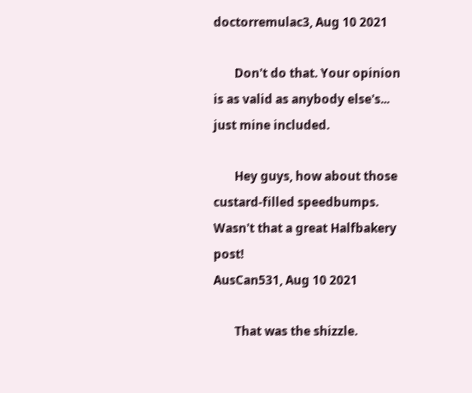doctorremulac3, Aug 10 2021

       Don't do that. Your opinion is as valid as anybody else's... just mine included.

       Hey guys, how about those custard-filled speedbumps. Wasn't that a great Halfbakery post!
AusCan531, Aug 10 2021

       That was the shizzle.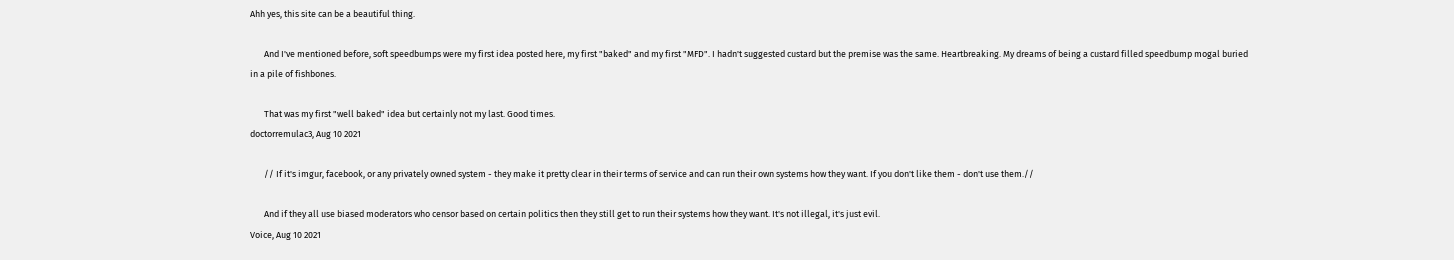Ahh yes, this site can be a beautiful thing.

       And I've mentioned before, soft speedbumps were my first idea posted here, my first "baked" and my first "MFD". I hadn't suggested custard but the premise was the same. Heartbreaking. My dreams of being a custard filled speedbump mogal buried in a pile of fishbones.

       That was my first "well baked" idea but certainly not my last. Good times.
doctorremulac3, Aug 10 2021

       // If it's imgur, facebook, or any privately owned system - they make it pretty clear in their terms of service and can run their own systems how they want. If you don't like them - don't use them.//

       And if they all use biased moderators who censor based on certain politics then they still get to run their systems how they want. It's not illegal, it's just evil.
Voice, Aug 10 2021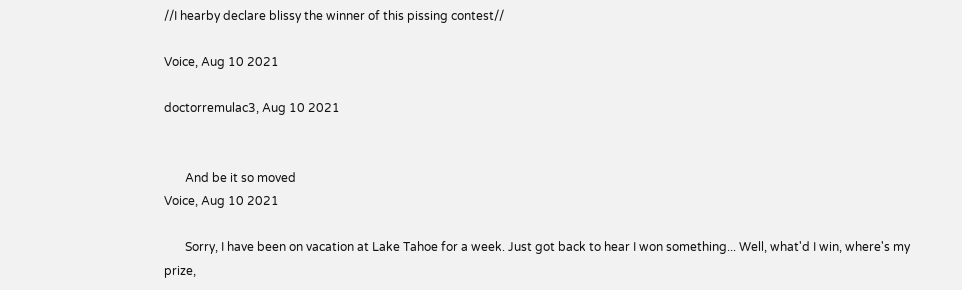//I hearby declare blissy the winner of this pissing contest//

Voice, Aug 10 2021

doctorremulac3, Aug 10 2021


       And be it so moved
Voice, Aug 10 2021

       Sorry, I have been on vacation at Lake Tahoe for a week. Just got back to hear I won something... Well, what'd I win, where's my prize,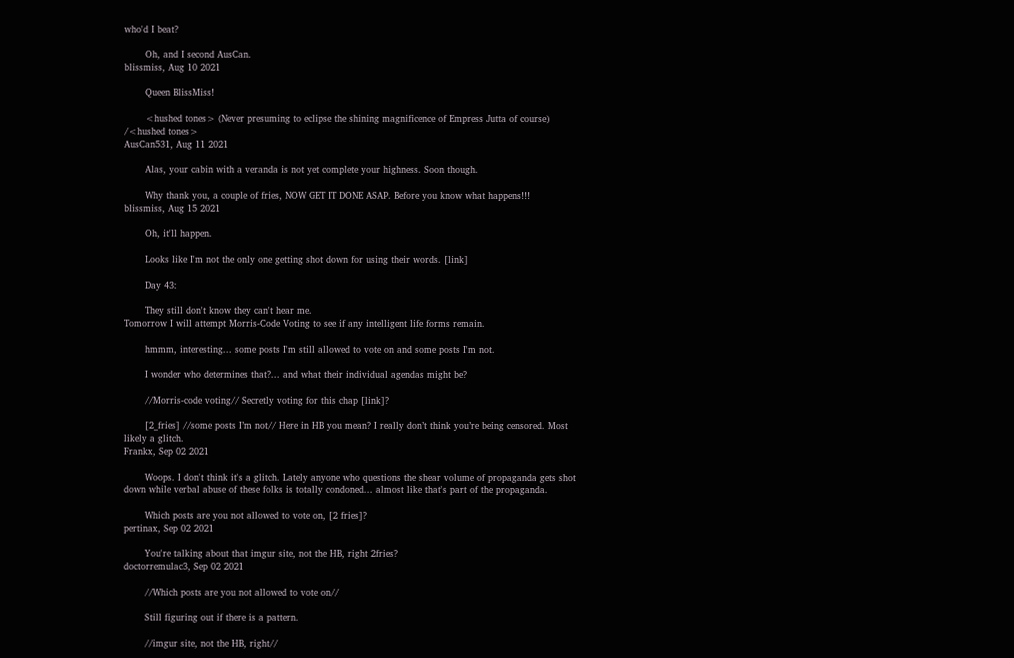who'd I beat?

       Oh, and I second AusCan.
blissmiss, Aug 10 2021

       Queen BlissMiss!

       <hushed tones> (Never presuming to eclipse the shining magnificence of Empress Jutta of course) /<hushed tones>
AusCan531, Aug 11 2021

       Alas, your cabin with a veranda is not yet complete your highness. Soon though.

       Why thank you, a couple of fries, NOW GET IT DONE ASAP. Before you know what happens!!!
blissmiss, Aug 15 2021

       Oh, it'll happen.

       Looks like I'm not the only one getting shot down for using their words. [link]

       Day 43:

       They still don't know they can't hear me.
Tomorrow I will attempt Morris-Code Voting to see if any intelligent life forms remain.

       hmmm, interesting... some posts I'm still allowed to vote on and some posts I'm not.

       I wonder who determines that?... and what their individual agendas might be?

       //Morris-code voting// Secretly voting for this chap [link]?

       [2_fries] //some posts I’m not// Here in HB you mean? I really don’t think you’re being censored. Most likely a glitch.
Frankx, Sep 02 2021

       Woops. I don't think it's a glitch. Lately anyone who questions the shear volume of propaganda gets shot down while verbal abuse of these folks is totally condoned... almost like that's part of the propaganda.

       Which posts are you not allowed to vote on, [2 fries]?
pertinax, Sep 02 2021

       You're talking about that imgur site, not the HB, right 2fries?
doctorremulac3, Sep 02 2021

       //Which posts are you not allowed to vote on//

       Still figuring out if there is a pattern.

       //imgur site, not the HB, right//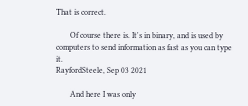That is correct.

       Of course there is. It's in binary, and is used by computers to send information as fast as you can type it.
RayfordSteele, Sep 03 2021

       And here I was only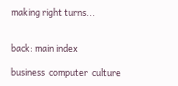making right turns...


back: main index

business  computer  culture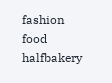fashion  food  halfbakery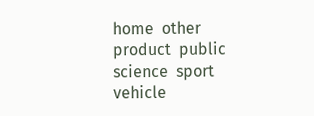home  other  product  public  science  sport  vehicle